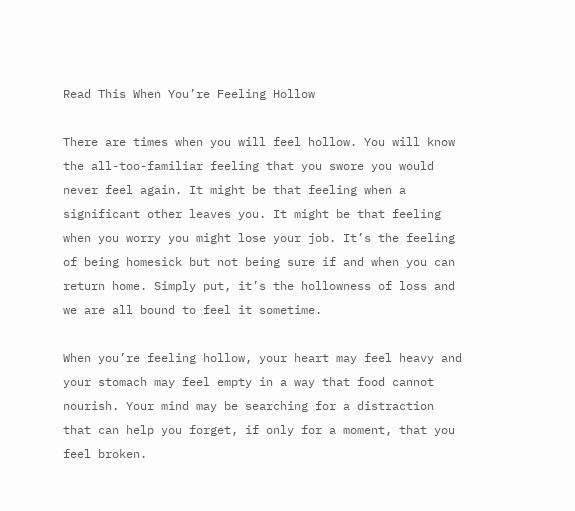Read This When You’re Feeling Hollow

There are times when you will feel hollow. You will know the all-too-familiar feeling that you swore you would never feel again. It might be that feeling when a significant other leaves you. It might be that feeling when you worry you might lose your job. It’s the feeling of being homesick but not being sure if and when you can return home. Simply put, it’s the hollowness of loss and we are all bound to feel it sometime.

When you’re feeling hollow, your heart may feel heavy and your stomach may feel empty in a way that food cannot nourish. Your mind may be searching for a distraction that can help you forget, if only for a moment, that you feel broken.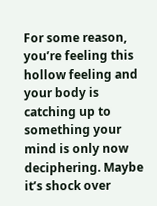For some reason, you’re feeling this hollow feeling and your body is catching up to something your mind is only now deciphering. Maybe it’s shock over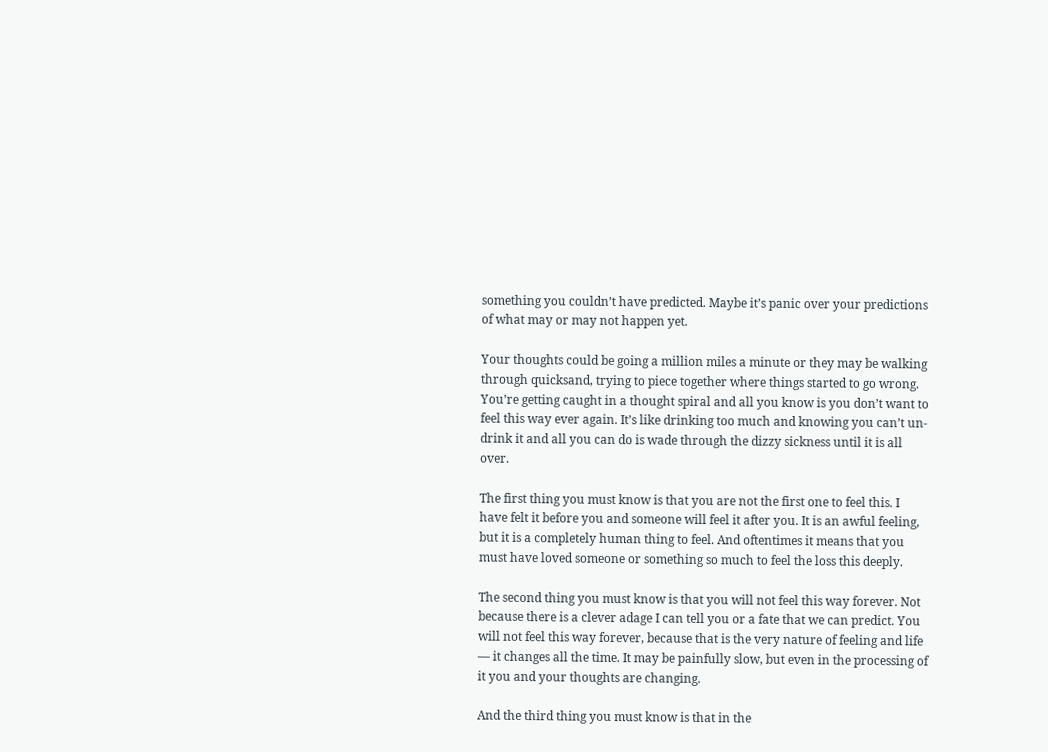something you couldn’t have predicted. Maybe it’s panic over your predictions of what may or may not happen yet.

Your thoughts could be going a million miles a minute or they may be walking through quicksand, trying to piece together where things started to go wrong. You’re getting caught in a thought spiral and all you know is you don’t want to feel this way ever again. It’s like drinking too much and knowing you can’t un-drink it and all you can do is wade through the dizzy sickness until it is all over.

The first thing you must know is that you are not the first one to feel this. I have felt it before you and someone will feel it after you. It is an awful feeling, but it is a completely human thing to feel. And oftentimes it means that you must have loved someone or something so much to feel the loss this deeply.

The second thing you must know is that you will not feel this way forever. Not because there is a clever adage I can tell you or a fate that we can predict. You will not feel this way forever, because that is the very nature of feeling and life — it changes all the time. It may be painfully slow, but even in the processing of it you and your thoughts are changing.

And the third thing you must know is that in the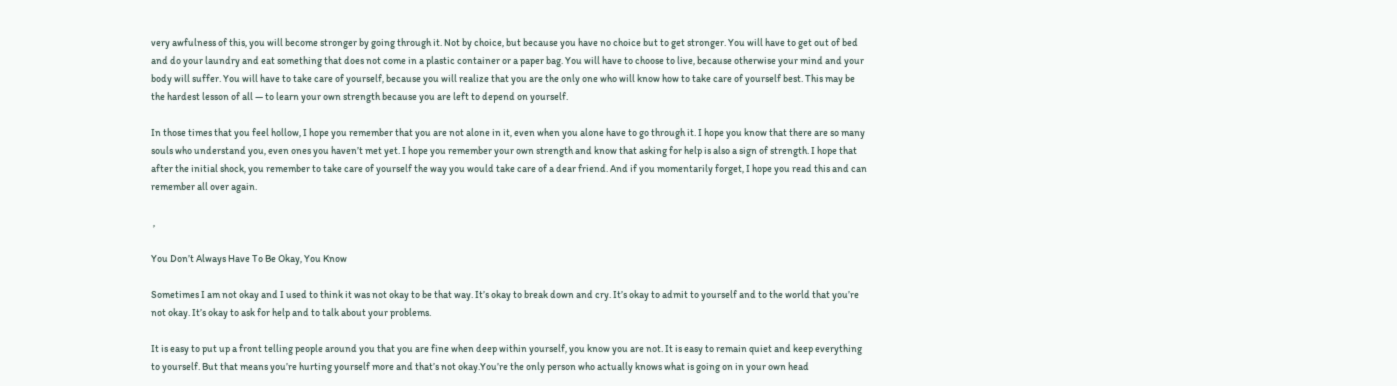very awfulness of this, you will become stronger by going through it. Not by choice, but because you have no choice but to get stronger. You will have to get out of bed and do your laundry and eat something that does not come in a plastic container or a paper bag. You will have to choose to live, because otherwise your mind and your body will suffer. You will have to take care of yourself, because you will realize that you are the only one who will know how to take care of yourself best. This may be the hardest lesson of all — to learn your own strength because you are left to depend on yourself.

In those times that you feel hollow, I hope you remember that you are not alone in it, even when you alone have to go through it. I hope you know that there are so many souls who understand you, even ones you haven’t met yet. I hope you remember your own strength and know that asking for help is also a sign of strength. I hope that after the initial shock, you remember to take care of yourself the way you would take care of a dear friend. And if you momentarily forget, I hope you read this and can remember all over again.

 ,

You Don’t Always Have To Be Okay, You Know

Sometimes I am not okay and I used to think it was not okay to be that way. It’s okay to break down and cry. It’s okay to admit to yourself and to the world that you’re not okay. It’s okay to ask for help and to talk about your problems.

It is easy to put up a front telling people around you that you are fine when deep within yourself, you know you are not. It is easy to remain quiet and keep everything to yourself. But that means you’re hurting yourself more and that’s not okay.You’re the only person who actually knows what is going on in your own head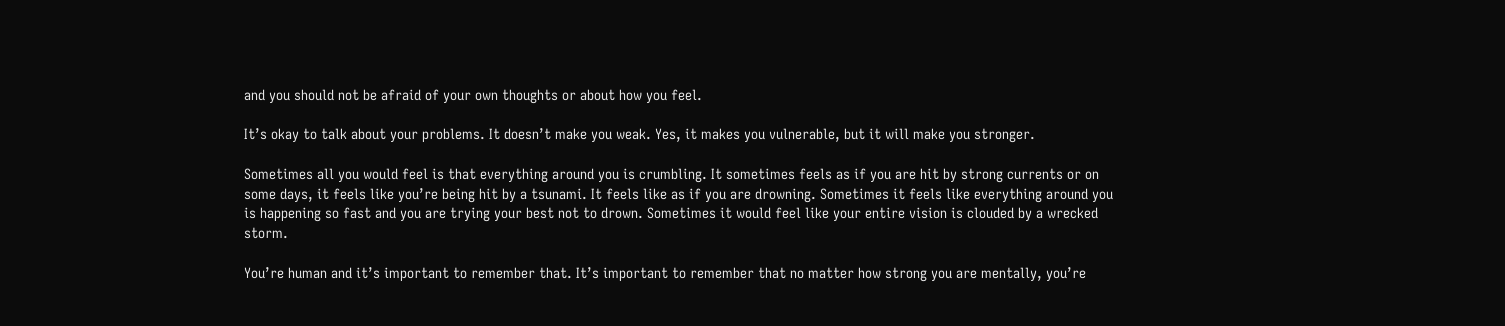and you should not be afraid of your own thoughts or about how you feel.

It’s okay to talk about your problems. It doesn’t make you weak. Yes, it makes you vulnerable, but it will make you stronger.

Sometimes all you would feel is that everything around you is crumbling. It sometimes feels as if you are hit by strong currents or on some days, it feels like you’re being hit by a tsunami. It feels like as if you are drowning. Sometimes it feels like everything around you is happening so fast and you are trying your best not to drown. Sometimes it would feel like your entire vision is clouded by a wrecked storm.

You’re human and it’s important to remember that. It’s important to remember that no matter how strong you are mentally, you’re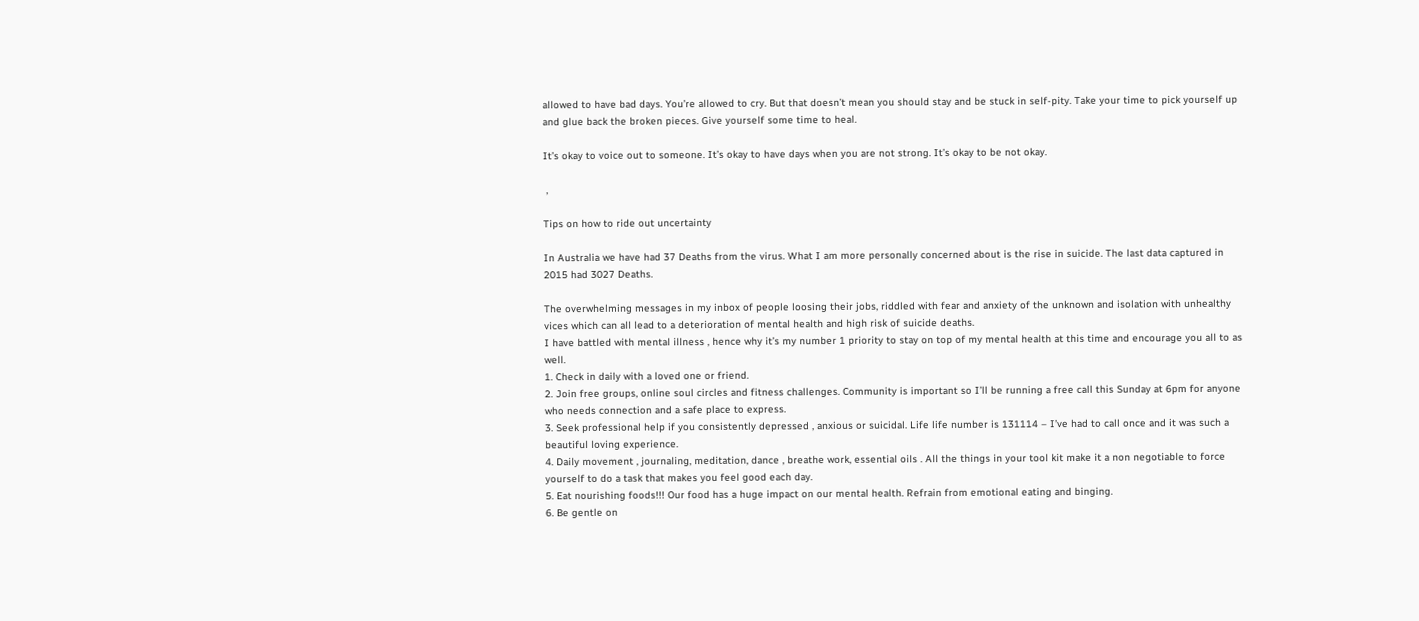allowed to have bad days. You’re allowed to cry. But that doesn’t mean you should stay and be stuck in self-pity. Take your time to pick yourself up and glue back the broken pieces. Give yourself some time to heal.

It’s okay to voice out to someone. It’s okay to have days when you are not strong. It’s okay to be not okay.

 ,

Tips on how to ride out uncertainty

In Australia we have had 37 Deaths from the virus. What I am more personally concerned about is the rise in suicide. The last data captured in 2015 had 3027 Deaths.

The overwhelming messages in my inbox of people loosing their jobs, riddled with fear and anxiety of the unknown and isolation with unhealthy vices which can all lead to a deterioration of mental health and high risk of suicide deaths.
I have battled with mental illness , hence why it’s my number 1 priority to stay on top of my mental health at this time and encourage you all to as well.
1. Check in daily with a loved one or friend.
2. Join free groups, online soul circles and fitness challenges. Community is important so I’ll be running a free call this Sunday at 6pm for anyone who needs connection and a safe place to express.
3. Seek professional help if you consistently depressed , anxious or suicidal. Life life number is 131114 – I’ve had to call once and it was such a beautiful loving experience.
4. Daily movement , journaling, meditation, dance , breathe work, essential oils . All the things in your tool kit make it a non negotiable to force yourself to do a task that makes you feel good each day.
5. Eat nourishing foods!!! Our food has a huge impact on our mental health. Refrain from emotional eating and binging.
6. Be gentle on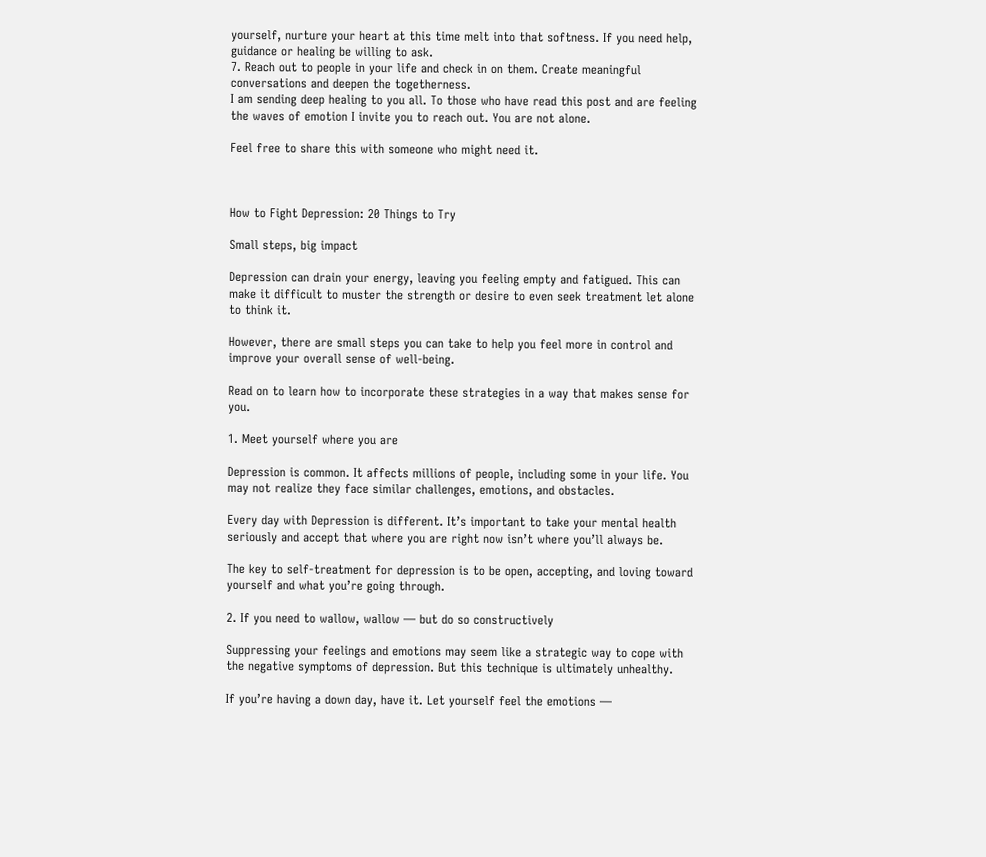yourself, nurture your heart at this time melt into that softness. If you need help, guidance or healing be willing to ask.
7. Reach out to people in your life and check in on them. Create meaningful conversations and deepen the togetherness.
I am sending deep healing to you all. To those who have read this post and are feeling the waves of emotion I invite you to reach out. You are not alone.

Feel free to share this with someone who might need it.



How to Fight Depression: 20 Things to Try

Small steps, big impact

Depression can drain your energy, leaving you feeling empty and fatigued. This can make it difficult to muster the strength or desire to even seek treatment let alone to think it.

However, there are small steps you can take to help you feel more in control and improve your overall sense of well-being.

Read on to learn how to incorporate these strategies in a way that makes sense for you.

1. Meet yourself where you are

Depression is common. It affects millions of people, including some in your life. You may not realize they face similar challenges, emotions, and obstacles.

Every day with Depression is different. It’s important to take your mental health seriously and accept that where you are right now isn’t where you’ll always be.

The key to self-treatment for depression is to be open, accepting, and loving toward yourself and what you’re going through.

2. If you need to wallow, wallow — but do so constructively

Suppressing your feelings and emotions may seem like a strategic way to cope with the negative symptoms of depression. But this technique is ultimately unhealthy.

If you’re having a down day, have it. Let yourself feel the emotions —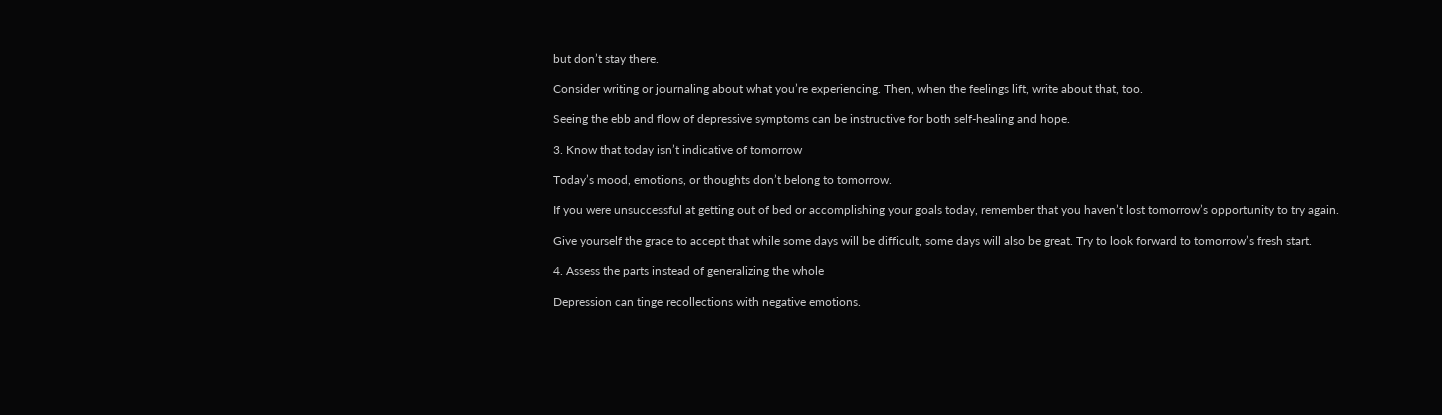but don’t stay there.

Consider writing or journaling about what you’re experiencing. Then, when the feelings lift, write about that, too.

Seeing the ebb and flow of depressive symptoms can be instructive for both self-healing and hope.

3. Know that today isn’t indicative of tomorrow

Today’s mood, emotions, or thoughts don’t belong to tomorrow.

If you were unsuccessful at getting out of bed or accomplishing your goals today, remember that you haven’t lost tomorrow’s opportunity to try again.

Give yourself the grace to accept that while some days will be difficult, some days will also be great. Try to look forward to tomorrow’s fresh start.

4. Assess the parts instead of generalizing the whole

Depression can tinge recollections with negative emotions.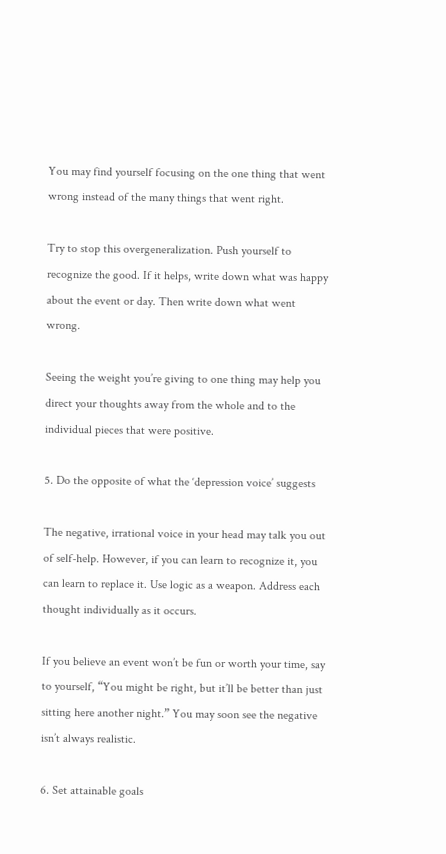You may find yourself focusing on the one thing that went wrong instead of the many things that went right.

Try to stop this overgeneralization. Push yourself to recognize the good. If it helps, write down what was happy about the event or day. Then write down what went wrong.

Seeing the weight you’re giving to one thing may help you direct your thoughts away from the whole and to the individual pieces that were positive.

5. Do the opposite of what the ‘depression voice’ suggests

The negative, irrational voice in your head may talk you out of self-help. However, if you can learn to recognize it, you can learn to replace it. Use logic as a weapon. Address each thought individually as it occurs.

If you believe an event won’t be fun or worth your time, say to yourself, “You might be right, but it’ll be better than just sitting here another night.” You may soon see the negative isn’t always realistic.

6. Set attainable goals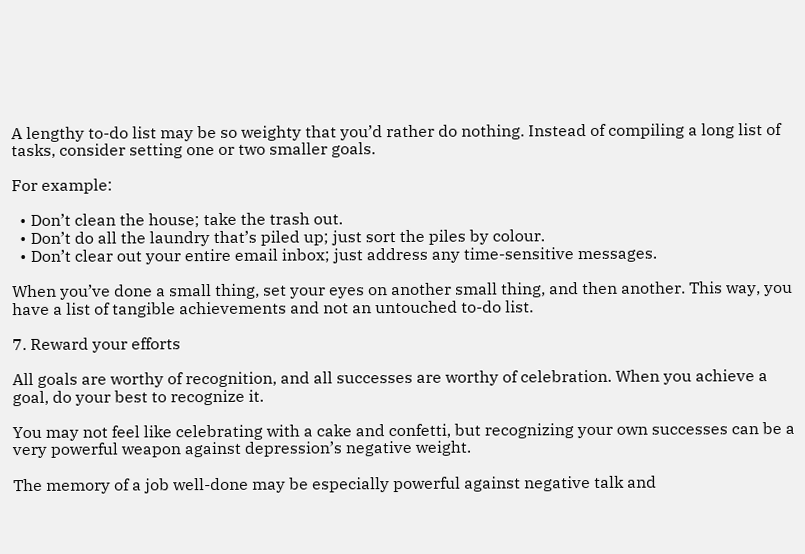A lengthy to-do list may be so weighty that you’d rather do nothing. Instead of compiling a long list of tasks, consider setting one or two smaller goals.

For example:

  • Don’t clean the house; take the trash out.
  • Don’t do all the laundry that’s piled up; just sort the piles by colour.
  • Don’t clear out your entire email inbox; just address any time-sensitive messages.

When you’ve done a small thing, set your eyes on another small thing, and then another. This way, you have a list of tangible achievements and not an untouched to-do list.

7. Reward your efforts

All goals are worthy of recognition, and all successes are worthy of celebration. When you achieve a goal, do your best to recognize it.

You may not feel like celebrating with a cake and confetti, but recognizing your own successes can be a very powerful weapon against depression’s negative weight.

The memory of a job well-done may be especially powerful against negative talk and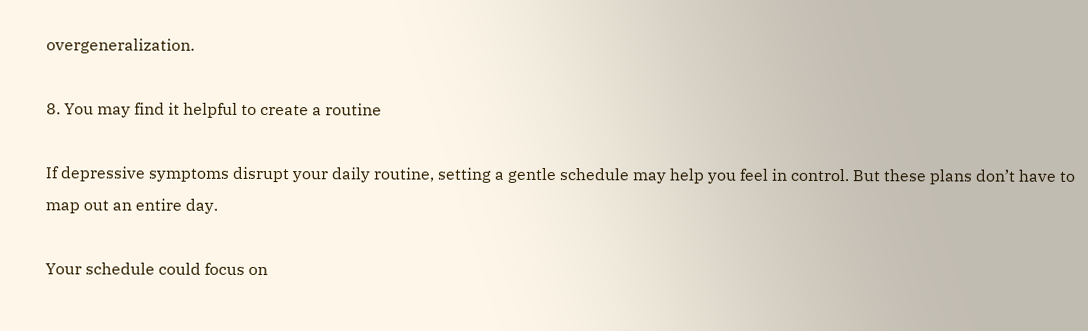overgeneralization.

8. You may find it helpful to create a routine

If depressive symptoms disrupt your daily routine, setting a gentle schedule may help you feel in control. But these plans don’t have to map out an entire day.

Your schedule could focus on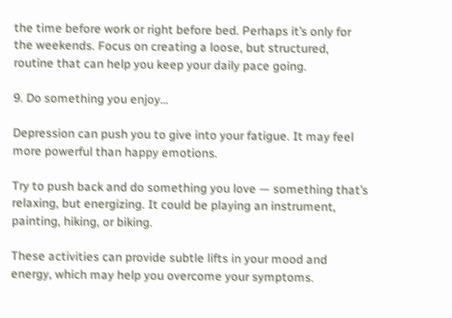the time before work or right before bed. Perhaps it’s only for the weekends. Focus on creating a loose, but structured, routine that can help you keep your daily pace going.

9. Do something you enjoy…

Depression can push you to give into your fatigue. It may feel more powerful than happy emotions.

Try to push back and do something you love — something that’s relaxing, but energizing. It could be playing an instrument, painting, hiking, or biking.

These activities can provide subtle lifts in your mood and energy, which may help you overcome your symptoms.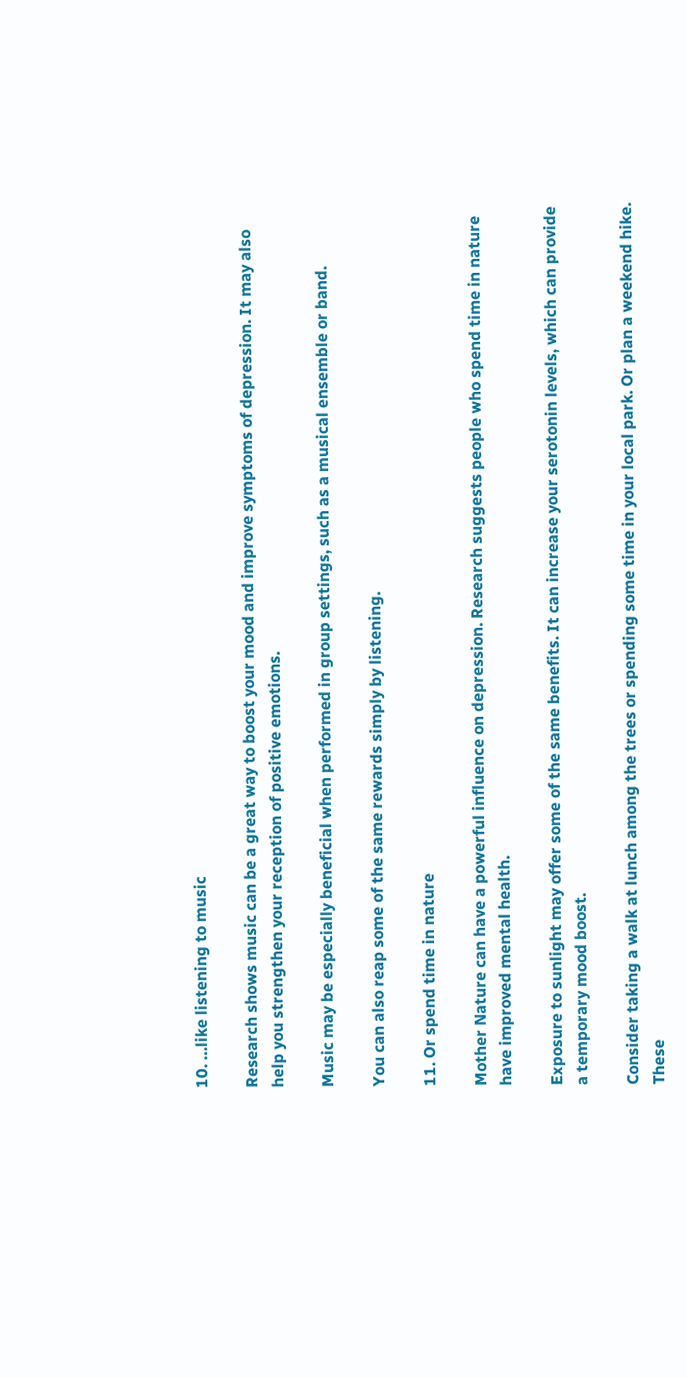10. …like listening to music

Research shows music can be a great way to boost your mood and improve symptoms of depression. It may also help you strengthen your reception of positive emotions.

Music may be especially beneficial when performed in group settings, such as a musical ensemble or band.

You can also reap some of the same rewards simply by listening.

11. Or spend time in nature

Mother Nature can have a powerful influence on depression. Research suggests people who spend time in nature have improved mental health.

Exposure to sunlight may offer some of the same benefits. It can increase your serotonin levels, which can provide a temporary mood boost.

Consider taking a walk at lunch among the trees or spending some time in your local park. Or plan a weekend hike. These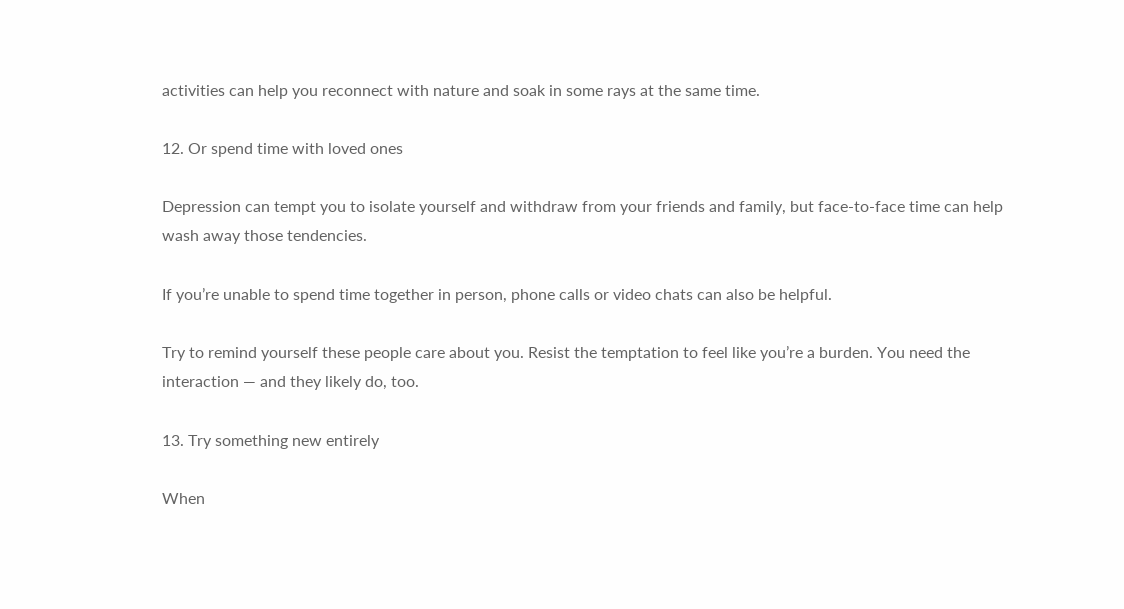activities can help you reconnect with nature and soak in some rays at the same time.

12. Or spend time with loved ones

Depression can tempt you to isolate yourself and withdraw from your friends and family, but face-to-face time can help wash away those tendencies.

If you’re unable to spend time together in person, phone calls or video chats can also be helpful.

Try to remind yourself these people care about you. Resist the temptation to feel like you’re a burden. You need the interaction — and they likely do, too.

13. Try something new entirely

When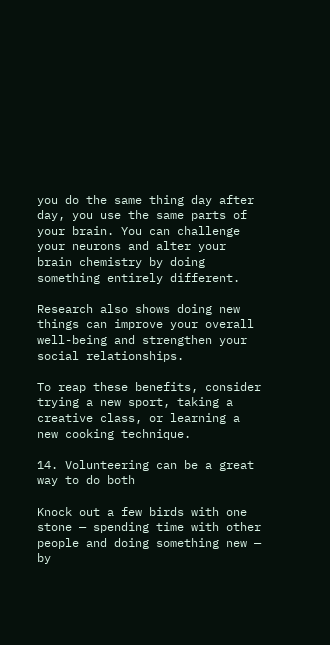you do the same thing day after day, you use the same parts of your brain. You can challenge your neurons and alter your brain chemistry by doing something entirely different.

Research also shows doing new things can improve your overall well-being and strengthen your social relationships.

To reap these benefits, consider trying a new sport, taking a creative class, or learning a new cooking technique.

14. Volunteering can be a great way to do both

Knock out a few birds with one stone — spending time with other people and doing something new — by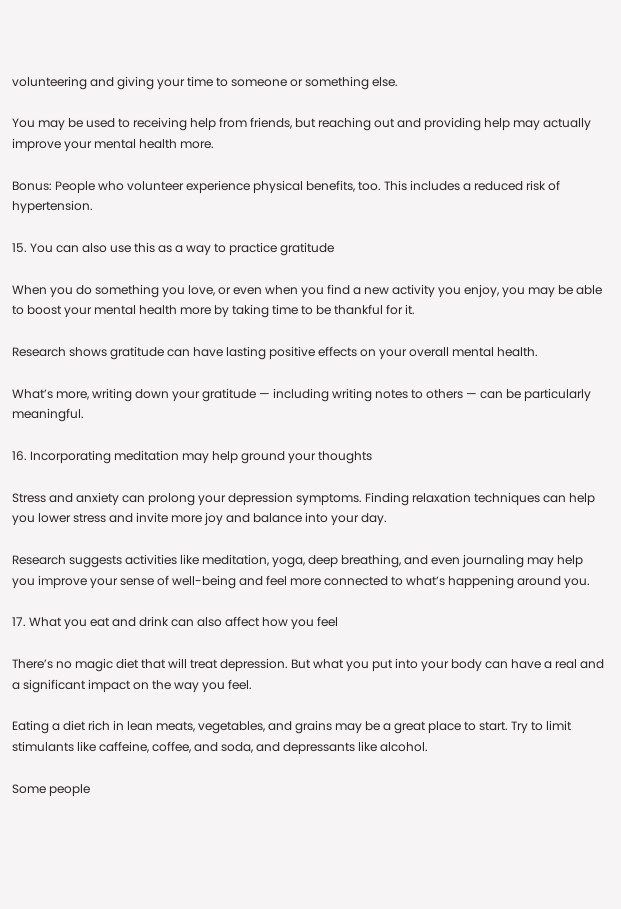volunteering and giving your time to someone or something else.

You may be used to receiving help from friends, but reaching out and providing help may actually improve your mental health more.

Bonus: People who volunteer experience physical benefits, too. This includes a reduced risk of hypertension.

15. You can also use this as a way to practice gratitude

When you do something you love, or even when you find a new activity you enjoy, you may be able to boost your mental health more by taking time to be thankful for it.

Research shows gratitude can have lasting positive effects on your overall mental health.

What’s more, writing down your gratitude — including writing notes to others — can be particularly meaningful.

16. Incorporating meditation may help ground your thoughts

Stress and anxiety can prolong your depression symptoms. Finding relaxation techniques can help you lower stress and invite more joy and balance into your day.

Research suggests activities like meditation, yoga, deep breathing, and even journaling may help you improve your sense of well-being and feel more connected to what’s happening around you.

17. What you eat and drink can also affect how you feel

There’s no magic diet that will treat depression. But what you put into your body can have a real and a significant impact on the way you feel.

Eating a diet rich in lean meats, vegetables, and grains may be a great place to start. Try to limit stimulants like caffeine, coffee, and soda, and depressants like alcohol.

Some people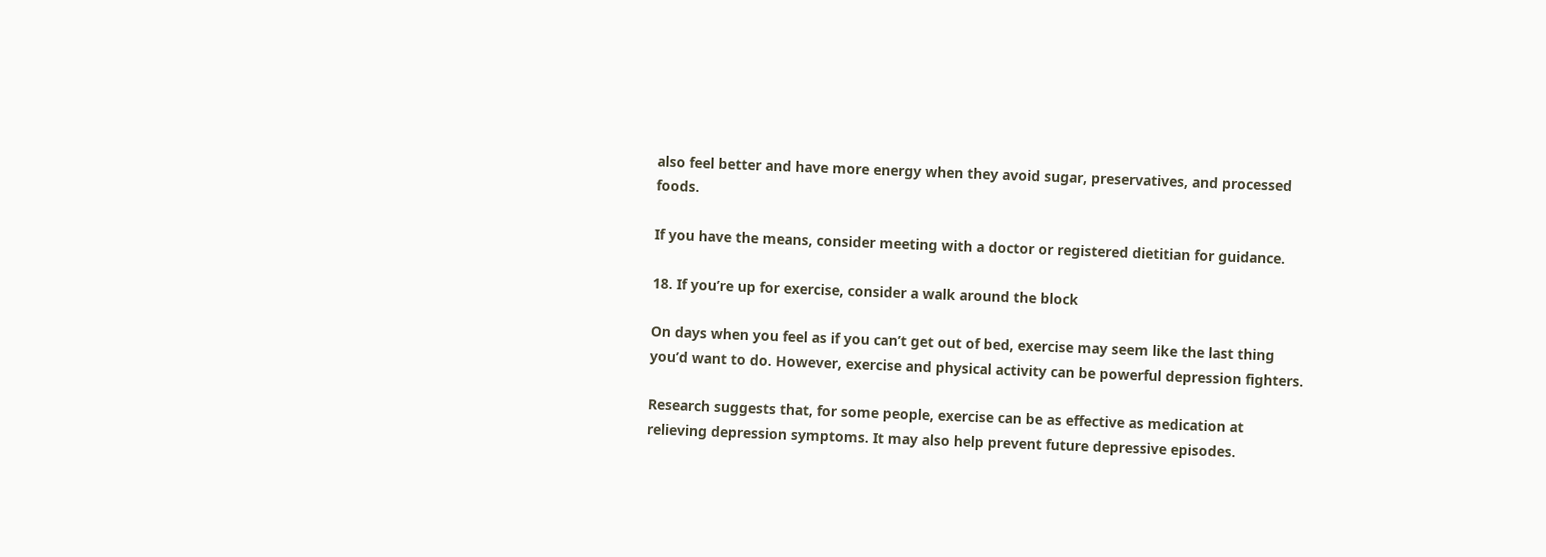also feel better and have more energy when they avoid sugar, preservatives, and processed foods.

If you have the means, consider meeting with a doctor or registered dietitian for guidance.

18. If you’re up for exercise, consider a walk around the block

On days when you feel as if you can’t get out of bed, exercise may seem like the last thing you’d want to do. However, exercise and physical activity can be powerful depression fighters.

Research suggests that, for some people, exercise can be as effective as medication at relieving depression symptoms. It may also help prevent future depressive episodes.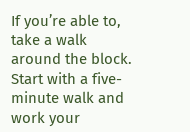If you’re able to, take a walk around the block. Start with a five-minute walk and work your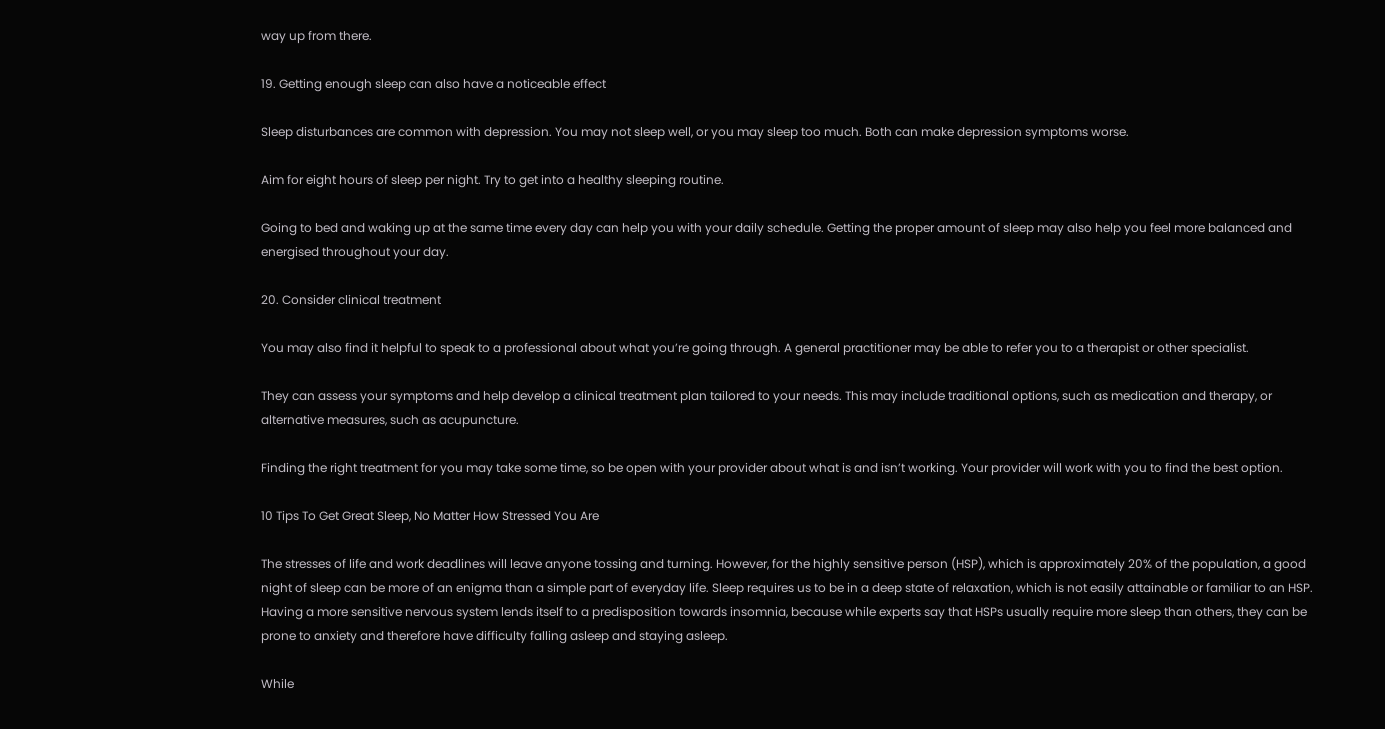way up from there.

19. Getting enough sleep can also have a noticeable effect

Sleep disturbances are common with depression. You may not sleep well, or you may sleep too much. Both can make depression symptoms worse.

Aim for eight hours of sleep per night. Try to get into a healthy sleeping routine.

Going to bed and waking up at the same time every day can help you with your daily schedule. Getting the proper amount of sleep may also help you feel more balanced and energised throughout your day.

20. Consider clinical treatment

You may also find it helpful to speak to a professional about what you’re going through. A general practitioner may be able to refer you to a therapist or other specialist.

They can assess your symptoms and help develop a clinical treatment plan tailored to your needs. This may include traditional options, such as medication and therapy, or alternative measures, such as acupuncture.

Finding the right treatment for you may take some time, so be open with your provider about what is and isn’t working. Your provider will work with you to find the best option.

10 Tips To Get Great Sleep, No Matter How Stressed You Are

The stresses of life and work deadlines will leave anyone tossing and turning. However, for the highly sensitive person (HSP), which is approximately 20% of the population, a good night of sleep can be more of an enigma than a simple part of everyday life. Sleep requires us to be in a deep state of relaxation, which is not easily attainable or familiar to an HSP. Having a more sensitive nervous system lends itself to a predisposition towards insomnia, because while experts say that HSPs usually require more sleep than others, they can be prone to anxiety and therefore have difficulty falling asleep and staying asleep.

While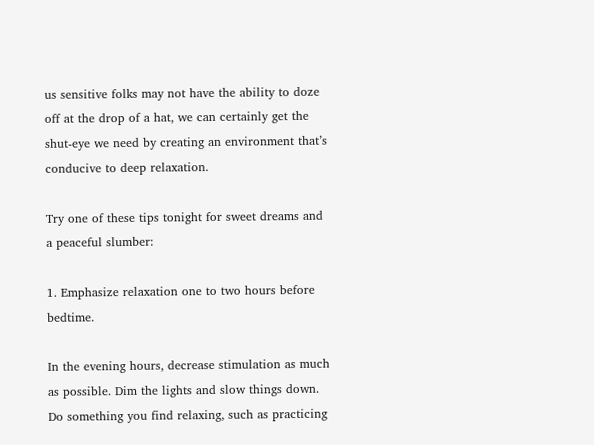us sensitive folks may not have the ability to doze off at the drop of a hat, we can certainly get the shut-eye we need by creating an environment that’s conducive to deep relaxation.

Try one of these tips tonight for sweet dreams and a peaceful slumber:

1. Emphasize relaxation one to two hours before bedtime.

In the evening hours, decrease stimulation as much as possible. Dim the lights and slow things down. Do something you find relaxing, such as practicing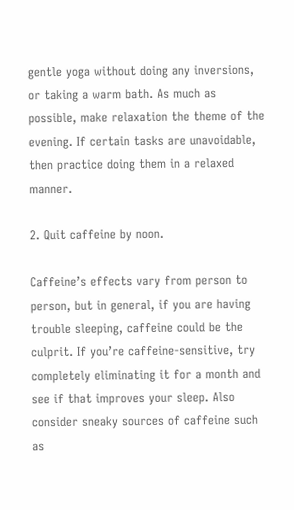gentle yoga without doing any inversions, or taking a warm bath. As much as possible, make relaxation the theme of the evening. If certain tasks are unavoidable, then practice doing them in a relaxed manner.

2. Quit caffeine by noon.

Caffeine’s effects vary from person to person, but in general, if you are having trouble sleeping, caffeine could be the culprit. If you’re caffeine-sensitive, try completely eliminating it for a month and see if that improves your sleep. Also consider sneaky sources of caffeine such as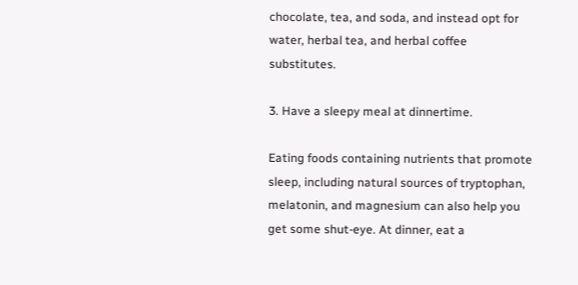chocolate, tea, and soda, and instead opt for water, herbal tea, and herbal coffee substitutes.

3. Have a sleepy meal at dinnertime.

Eating foods containing nutrients that promote sleep, including natural sources of tryptophan, melatonin, and magnesium can also help you get some shut-eye. At dinner, eat a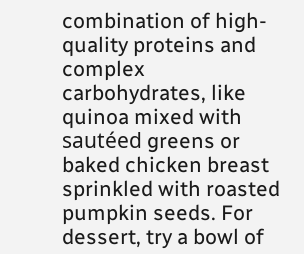combination of high-quality proteins and complex carbohydrates, like quinoa mixed with sautéed greens or baked chicken breast sprinkled with roasted pumpkin seeds. For dessert, try a bowl of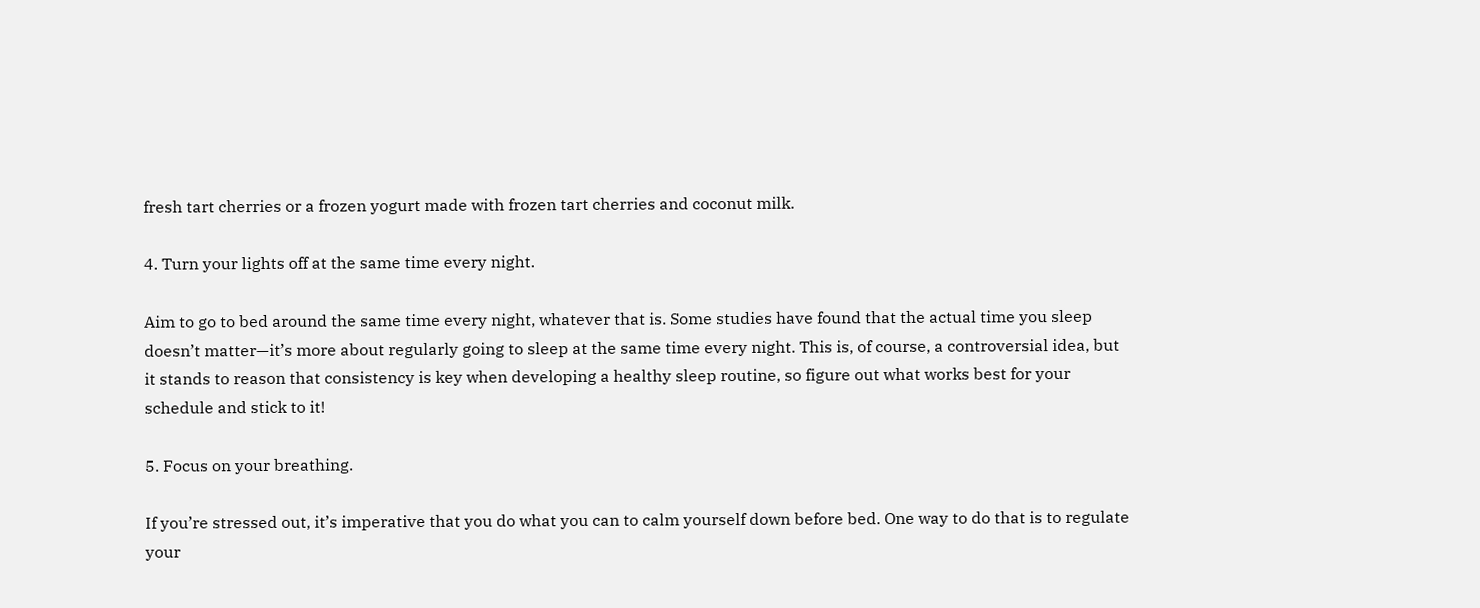fresh tart cherries or a frozen yogurt made with frozen tart cherries and coconut milk.

4. Turn your lights off at the same time every night.

Aim to go to bed around the same time every night, whatever that is. Some studies have found that the actual time you sleep doesn’t matter—it’s more about regularly going to sleep at the same time every night. This is, of course, a controversial idea, but it stands to reason that consistency is key when developing a healthy sleep routine, so figure out what works best for your schedule and stick to it!

5. Focus on your breathing.

If you’re stressed out, it’s imperative that you do what you can to calm yourself down before bed. One way to do that is to regulate your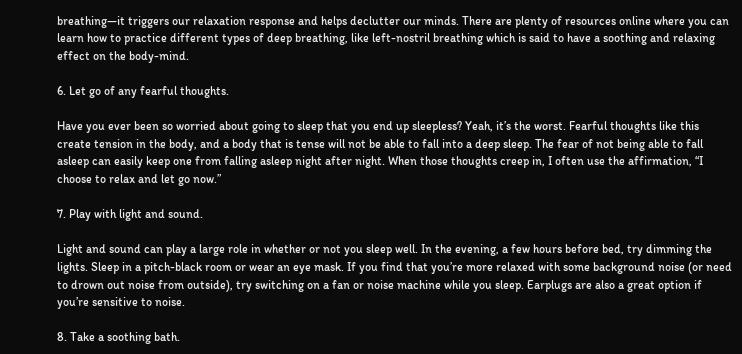breathing—it triggers our relaxation response and helps declutter our minds. There are plenty of resources online where you can learn how to practice different types of deep breathing, like left-nostril breathing which is said to have a soothing and relaxing effect on the body-mind.

6. Let go of any fearful thoughts.

Have you ever been so worried about going to sleep that you end up sleepless? Yeah, it’s the worst. Fearful thoughts like this create tension in the body, and a body that is tense will not be able to fall into a deep sleep. The fear of not being able to fall asleep can easily keep one from falling asleep night after night. When those thoughts creep in, I often use the affirmation, “I choose to relax and let go now.”

7. Play with light and sound.

Light and sound can play a large role in whether or not you sleep well. In the evening, a few hours before bed, try dimming the lights. Sleep in a pitch-black room or wear an eye mask. If you find that you’re more relaxed with some background noise (or need to drown out noise from outside), try switching on a fan or noise machine while you sleep. Earplugs are also a great option if you’re sensitive to noise.

8. Take a soothing bath.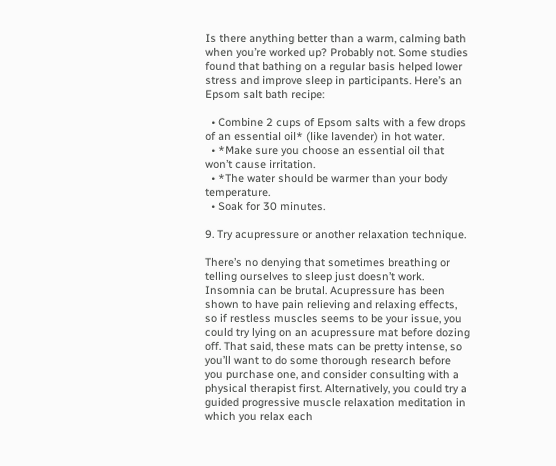Is there anything better than a warm, calming bath when you’re worked up? Probably not. Some studies found that bathing on a regular basis helped lower stress and improve sleep in participants. Here’s an Epsom salt bath recipe:

  • Combine 2 cups of Epsom salts with a few drops of an essential oil* (like lavender) in hot water.
  • *Make sure you choose an essential oil that won’t cause irritation.
  • *The water should be warmer than your body temperature.
  • Soak for 30 minutes.

9. Try acupressure or another relaxation technique.

There’s no denying that sometimes breathing or telling ourselves to sleep just doesn’t work. Insomnia can be brutal. Acupressure has been shown to have pain relieving and relaxing effects, so if restless muscles seems to be your issue, you could try lying on an acupressure mat before dozing off. That said, these mats can be pretty intense, so you’ll want to do some thorough research before you purchase one, and consider consulting with a physical therapist first. Alternatively, you could try a guided progressive muscle relaxation meditation in which you relax each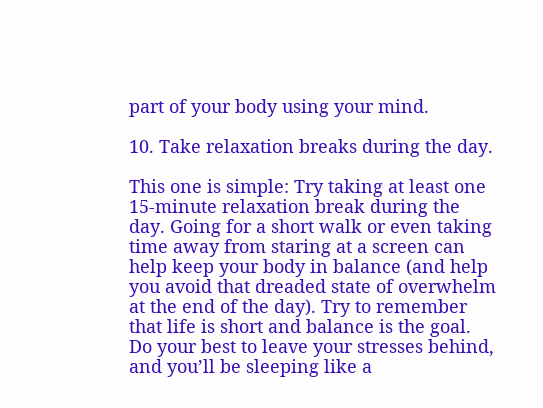part of your body using your mind.

10. Take relaxation breaks during the day.

This one is simple: Try taking at least one 15-minute relaxation break during the day. Going for a short walk or even taking time away from staring at a screen can help keep your body in balance (and help you avoid that dreaded state of overwhelm at the end of the day). Try to remember that life is short and balance is the goal. Do your best to leave your stresses behind, and you’ll be sleeping like a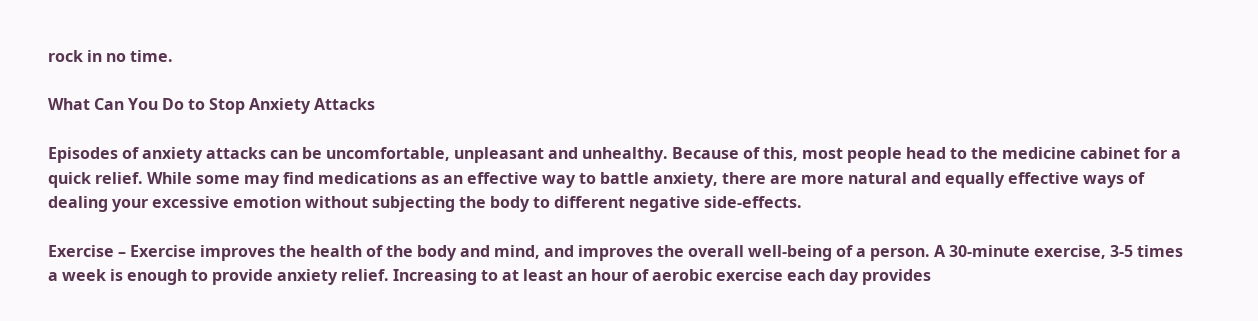rock in no time.

What Can You Do to Stop Anxiety Attacks

Episodes of anxiety attacks can be uncomfortable, unpleasant and unhealthy. Because of this, most people head to the medicine cabinet for a quick relief. While some may find medications as an effective way to battle anxiety, there are more natural and equally effective ways of dealing your excessive emotion without subjecting the body to different negative side-effects.

Exercise – Exercise improves the health of the body and mind, and improves the overall well-being of a person. A 30-minute exercise, 3-5 times a week is enough to provide anxiety relief. Increasing to at least an hour of aerobic exercise each day provides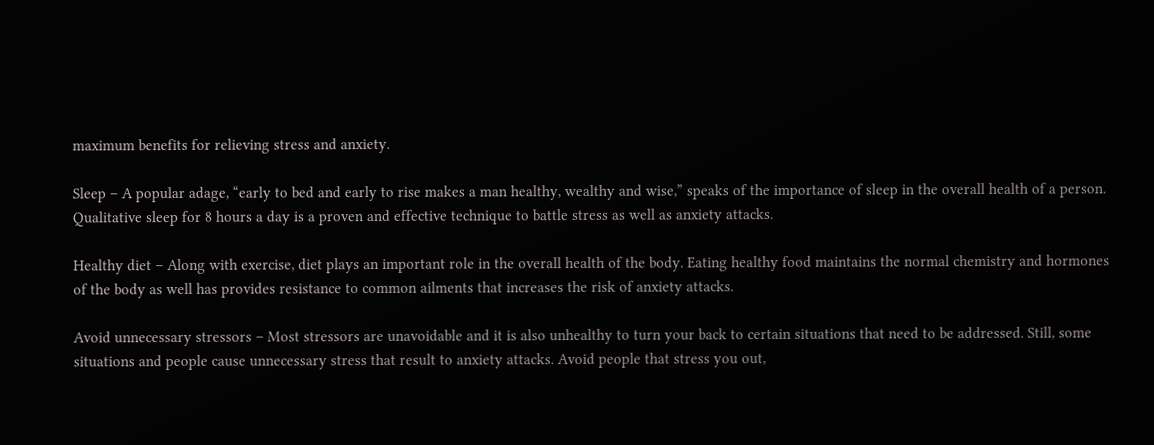maximum benefits for relieving stress and anxiety.

Sleep – A popular adage, “early to bed and early to rise makes a man healthy, wealthy and wise,” speaks of the importance of sleep in the overall health of a person. Qualitative sleep for 8 hours a day is a proven and effective technique to battle stress as well as anxiety attacks.

Healthy diet – Along with exercise, diet plays an important role in the overall health of the body. Eating healthy food maintains the normal chemistry and hormones of the body as well has provides resistance to common ailments that increases the risk of anxiety attacks.

Avoid unnecessary stressors – Most stressors are unavoidable and it is also unhealthy to turn your back to certain situations that need to be addressed. Still, some situations and people cause unnecessary stress that result to anxiety attacks. Avoid people that stress you out,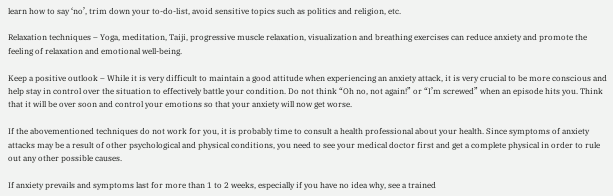learn how to say ‘no’, trim down your to-do-list, avoid sensitive topics such as politics and religion, etc.

Relaxation techniques – Yoga, meditation, Taiji, progressive muscle relaxation, visualization and breathing exercises can reduce anxiety and promote the feeling of relaxation and emotional well-being.

Keep a positive outlook – While it is very difficult to maintain a good attitude when experiencing an anxiety attack, it is very crucial to be more conscious and help stay in control over the situation to effectively battle your condition. Do not think “Oh no, not again!” or “I’m screwed” when an episode hits you. Think that it will be over soon and control your emotions so that your anxiety will now get worse.

If the abovementioned techniques do not work for you, it is probably time to consult a health professional about your health. Since symptoms of anxiety attacks may be a result of other psychological and physical conditions, you need to see your medical doctor first and get a complete physical in order to rule out any other possible causes.

If anxiety prevails and symptoms last for more than 1 to 2 weeks, especially if you have no idea why, see a trained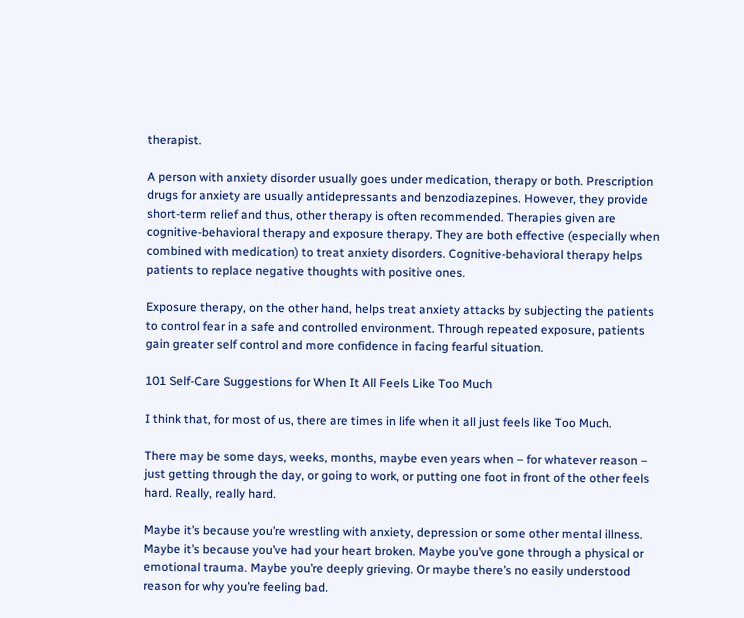therapist.

A person with anxiety disorder usually goes under medication, therapy or both. Prescription drugs for anxiety are usually antidepressants and benzodiazepines. However, they provide short-term relief and thus, other therapy is often recommended. Therapies given are cognitive-behavioral therapy and exposure therapy. They are both effective (especially when combined with medication) to treat anxiety disorders. Cognitive-behavioral therapy helps patients to replace negative thoughts with positive ones.

Exposure therapy, on the other hand, helps treat anxiety attacks by subjecting the patients to control fear in a safe and controlled environment. Through repeated exposure, patients gain greater self control and more confidence in facing fearful situation.

101 Self-Care Suggestions for When It All Feels Like Too Much

I think that, for most of us, there are times in life when it all just feels like Too Much.

There may be some days, weeks, months, maybe even years when – for whatever reason – just getting through the day, or going to work, or putting one foot in front of the other feels hard. Really, really hard.

Maybe it’s because you’re wrestling with anxiety, depression or some other mental illness. Maybe it’s because you’ve had your heart broken. Maybe you’ve gone through a physical or emotional trauma. Maybe you’re deeply grieving. Or maybe there’s no easily understood reason for why you’re feeling bad.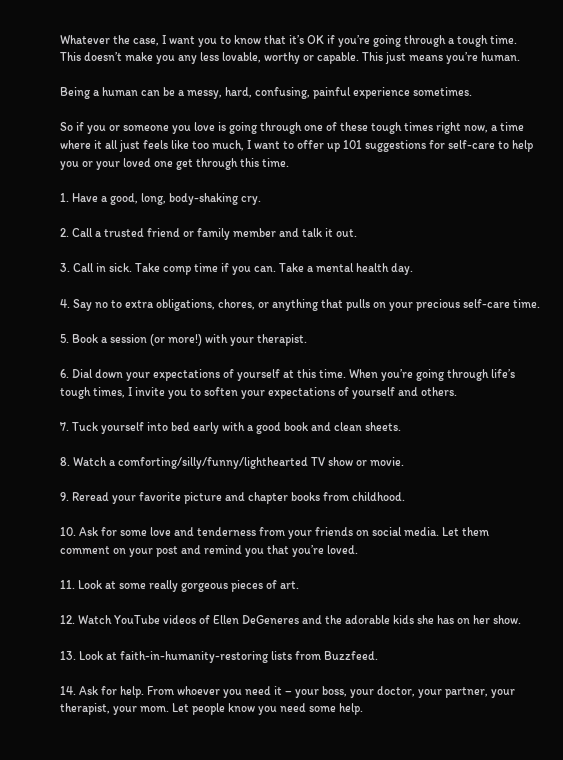Whatever the case, I want you to know that it’s OK if you’re going through a tough time. This doesn’t make you any less lovable, worthy or capable. This just means you’re human.

Being a human can be a messy, hard, confusing, painful experience sometimes.

So if you or someone you love is going through one of these tough times right now, a time where it all just feels like too much, I want to offer up 101 suggestions for self-care to help you or your loved one get through this time.

1. Have a good, long, body-shaking cry.

2. Call a trusted friend or family member and talk it out.

3. Call in sick. Take comp time if you can. Take a mental health day.

4. Say no to extra obligations, chores, or anything that pulls on your precious self-care time.

5. Book a session (or more!) with your therapist.

6. Dial down your expectations of yourself at this time. When you’re going through life’s tough times, I invite you to soften your expectations of yourself and others.

7. Tuck yourself into bed early with a good book and clean sheets.

8. Watch a comforting/silly/funny/lighthearted TV show or movie.

9. Reread your favorite picture and chapter books from childhood.

10. Ask for some love and tenderness from your friends on social media. Let them comment on your post and remind you that you’re loved.

11. Look at some really gorgeous pieces of art.

12. Watch YouTube videos of Ellen DeGeneres and the adorable kids she has on her show.

13. Look at faith-in-humanity-restoring lists from Buzzfeed.

14. Ask for help. From whoever you need it – your boss, your doctor, your partner, your therapist, your mom. Let people know you need some help.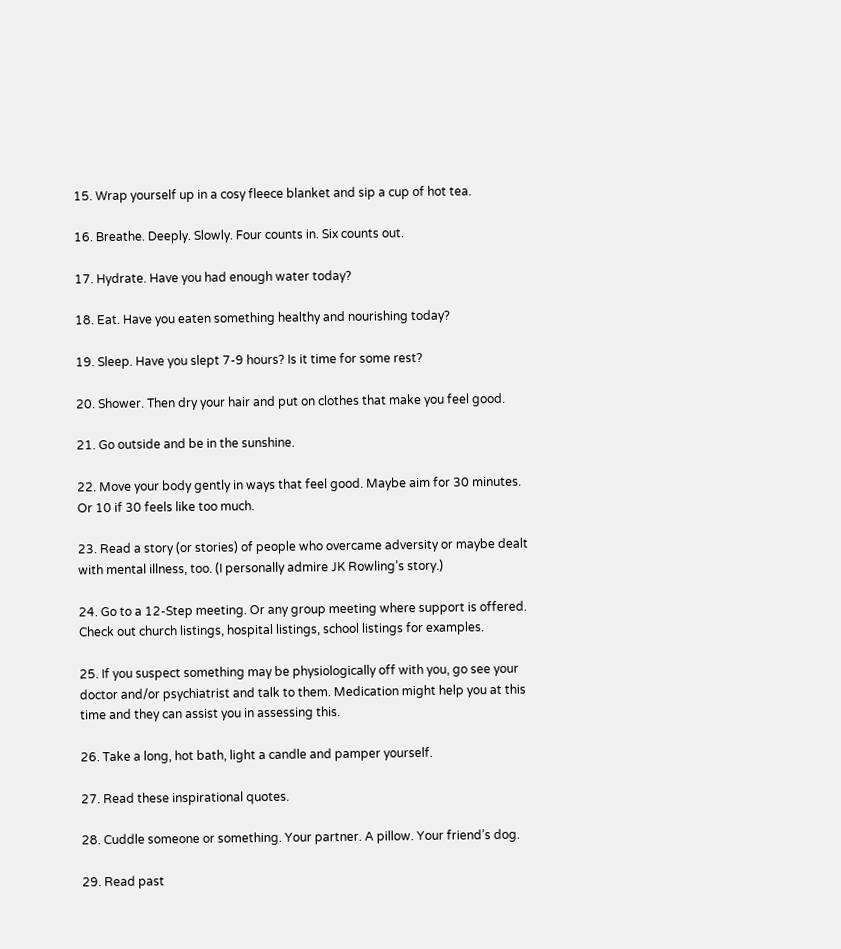15. Wrap yourself up in a cosy fleece blanket and sip a cup of hot tea.

16. Breathe. Deeply. Slowly. Four counts in. Six counts out.

17. Hydrate. Have you had enough water today?

18. Eat. Have you eaten something healthy and nourishing today?

19. Sleep. Have you slept 7-9 hours? Is it time for some rest?

20. Shower. Then dry your hair and put on clothes that make you feel good.

21. Go outside and be in the sunshine.

22. Move your body gently in ways that feel good. Maybe aim for 30 minutes. Or 10 if 30 feels like too much.

23. Read a story (or stories) of people who overcame adversity or maybe dealt with mental illness, too. (I personally admire JK Rowling’s story.)

24. Go to a 12-Step meeting. Or any group meeting where support is offered. Check out church listings, hospital listings, school listings for examples.

25. If you suspect something may be physiologically off with you, go see your doctor and/or psychiatrist and talk to them. Medication might help you at this time and they can assist you in assessing this.

26. Take a long, hot bath, light a candle and pamper yourself.

27. Read these inspirational quotes.

28. Cuddle someone or something. Your partner. A pillow. Your friend’s dog.

29. Read past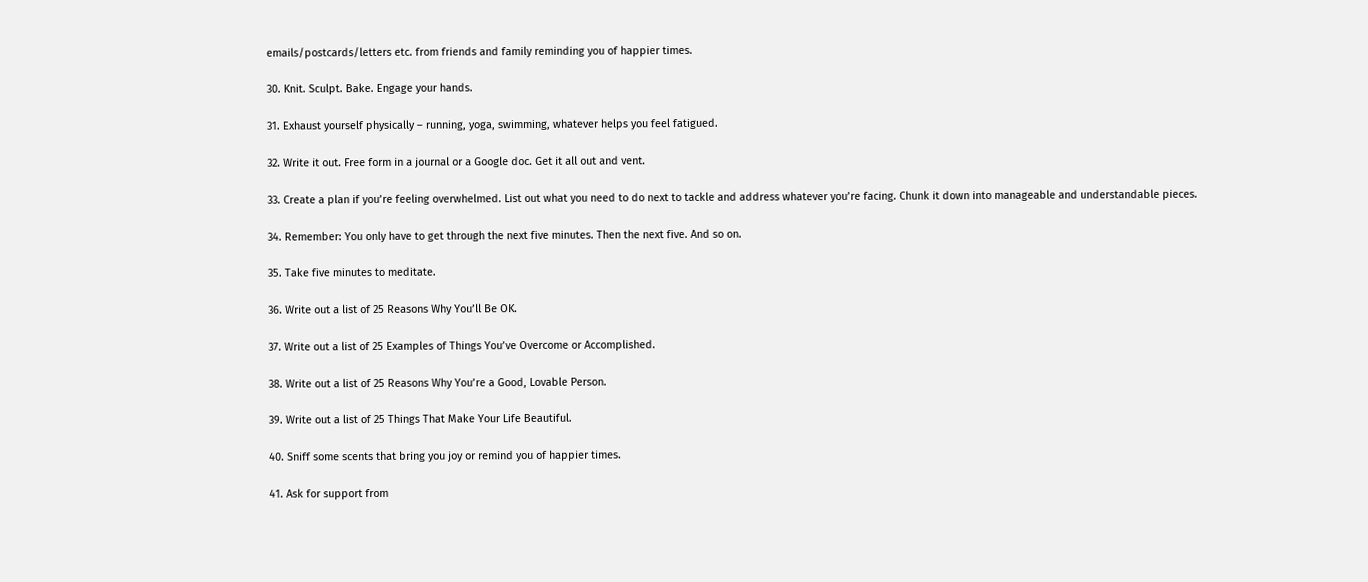emails/postcards/letters etc. from friends and family reminding you of happier times.

30. Knit. Sculpt. Bake. Engage your hands.

31. Exhaust yourself physically – running, yoga, swimming, whatever helps you feel fatigued.

32. Write it out. Free form in a journal or a Google doc. Get it all out and vent.

33. Create a plan if you’re feeling overwhelmed. List out what you need to do next to tackle and address whatever you’re facing. Chunk it down into manageable and understandable pieces.

34. Remember: You only have to get through the next five minutes. Then the next five. And so on.

35. Take five minutes to meditate.

36. Write out a list of 25 Reasons Why You’ll Be OK.

37. Write out a list of 25 Examples of Things You’ve Overcome or Accomplished.

38. Write out a list of 25 Reasons Why You’re a Good, Lovable Person.

39. Write out a list of 25 Things That Make Your Life Beautiful.

40. Sniff some scents that bring you joy or remind you of happier times.

41. Ask for support from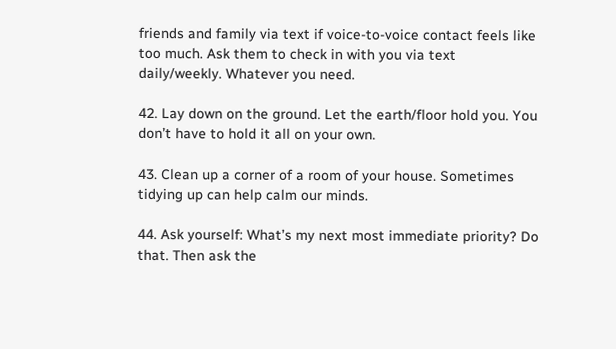friends and family via text if voice-to-voice contact feels like too much. Ask them to check in with you via text daily/weekly. Whatever you need.

42. Lay down on the ground. Let the earth/floor hold you. You don’t have to hold it all on your own.

43. Clean up a corner of a room of your house. Sometimes tidying up can help calm our minds.

44. Ask yourself: What’s my next most immediate priority? Do that. Then ask the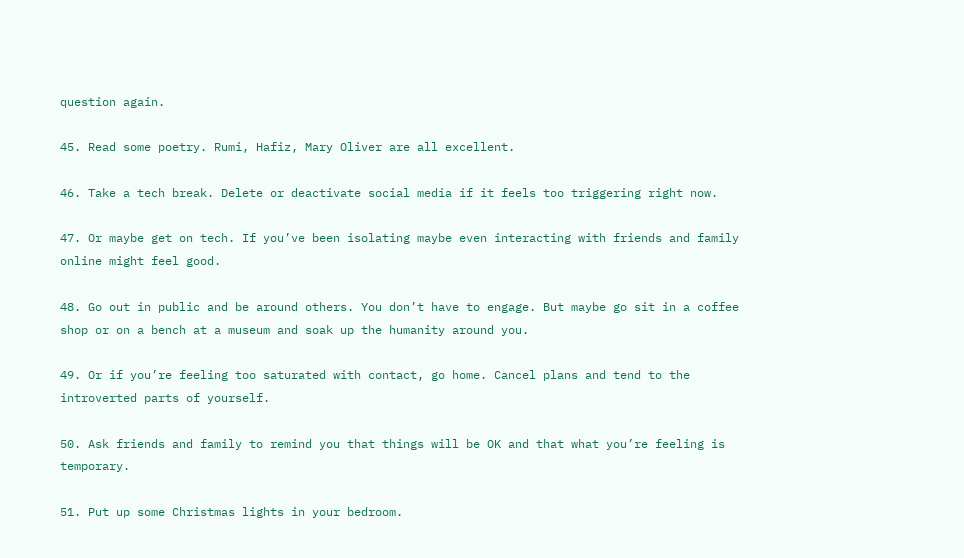question again.

45. Read some poetry. Rumi, Hafiz, Mary Oliver are all excellent.

46. Take a tech break. Delete or deactivate social media if it feels too triggering right now.

47. Or maybe get on tech. If you’ve been isolating maybe even interacting with friends and family online might feel good.

48. Go out in public and be around others. You don’t have to engage. But maybe go sit in a coffee shop or on a bench at a museum and soak up the humanity around you.

49. Or if you’re feeling too saturated with contact, go home. Cancel plans and tend to the introverted parts of yourself.

50. Ask friends and family to remind you that things will be OK and that what you’re feeling is temporary.

51. Put up some Christmas lights in your bedroom.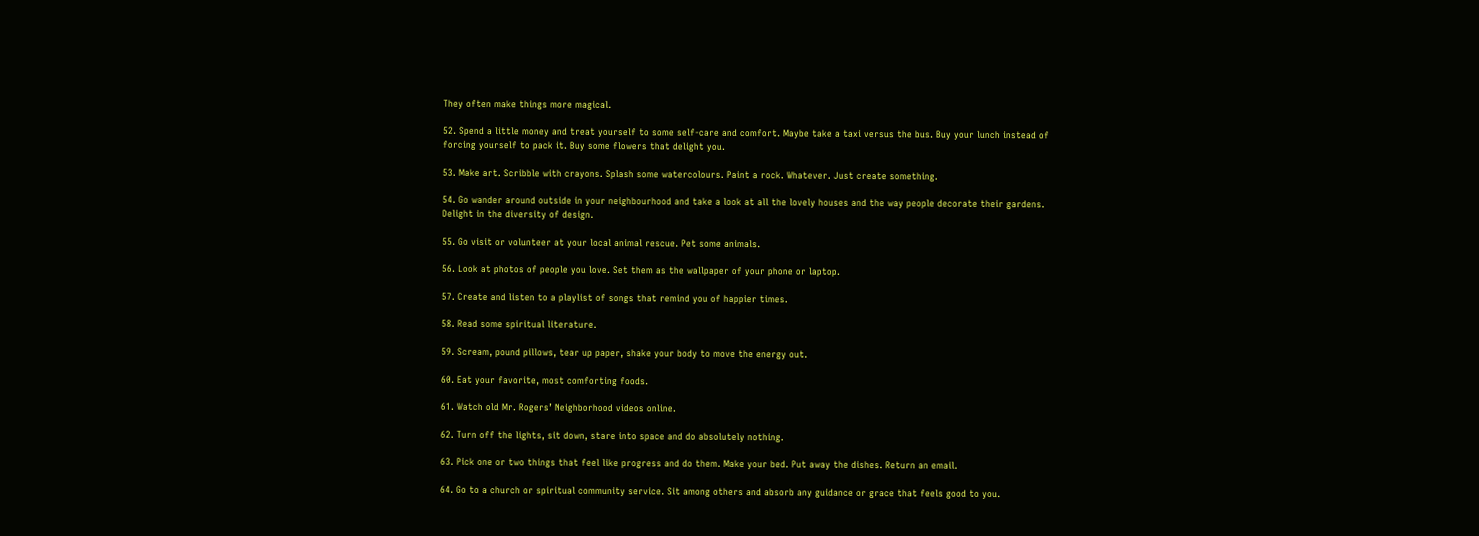They often make things more magical.

52. Spend a little money and treat yourself to some self-care and comfort. Maybe take a taxi versus the bus. Buy your lunch instead of forcing yourself to pack it. Buy some flowers that delight you.

53. Make art. Scribble with crayons. Splash some watercolours. Paint a rock. Whatever. Just create something.

54. Go wander around outside in your neighbourhood and take a look at all the lovely houses and the way people decorate their gardens. Delight in the diversity of design.

55. Go visit or volunteer at your local animal rescue. Pet some animals.

56. Look at photos of people you love. Set them as the wallpaper of your phone or laptop.

57. Create and listen to a playlist of songs that remind you of happier times.

58. Read some spiritual literature.

59. Scream, pound pillows, tear up paper, shake your body to move the energy out.

60. Eat your favorite, most comforting foods.

61. Watch old Mr. Rogers’ Neighborhood videos online.

62. Turn off the lights, sit down, stare into space and do absolutely nothing.

63. Pick one or two things that feel like progress and do them. Make your bed. Put away the dishes. Return an email.

64. Go to a church or spiritual community service. Sit among others and absorb any guidance or grace that feels good to you.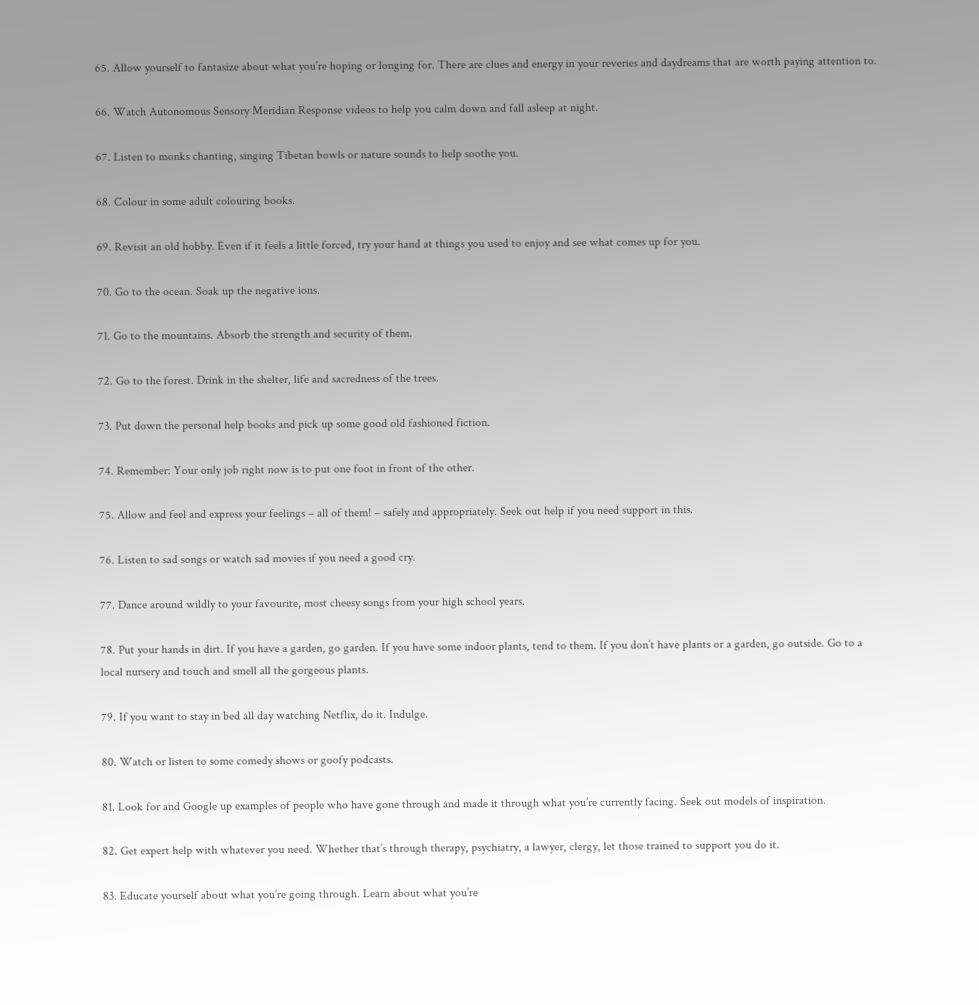65. Allow yourself to fantasize about what you’re hoping or longing for. There are clues and energy in your reveries and daydreams that are worth paying attention to.

66. Watch Autonomous Sensory Meridian Response videos to help you calm down and fall asleep at night.

67. Listen to monks chanting, singing Tibetan bowls or nature sounds to help soothe you.

68. Colour in some adult colouring books.

69. Revisit an old hobby. Even if it feels a little forced, try your hand at things you used to enjoy and see what comes up for you.

70. Go to the ocean. Soak up the negative ions.

71. Go to the mountains. Absorb the strength and security of them.

72. Go to the forest. Drink in the shelter, life and sacredness of the trees.

73. Put down the personal help books and pick up some good old fashioned fiction.

74. Remember: Your only job right now is to put one foot in front of the other.

75. Allow and feel and express your feelings – all of them! – safely and appropriately. Seek out help if you need support in this.

76. Listen to sad songs or watch sad movies if you need a good cry.

77. Dance around wildly to your favourite, most cheesy songs from your high school years.

78. Put your hands in dirt. If you have a garden, go garden. If you have some indoor plants, tend to them. If you don’t have plants or a garden, go outside. Go to a local nursery and touch and smell all the gorgeous plants.

79. If you want to stay in bed all day watching Netflix, do it. Indulge.

80. Watch or listen to some comedy shows or goofy podcasts.

81. Look for and Google up examples of people who have gone through and made it through what you’re currently facing. Seek out models of inspiration.

82. Get expert help with whatever you need. Whether that’s through therapy, psychiatry, a lawyer, clergy, let those trained to support you do it.

83. Educate yourself about what you’re going through. Learn about what you’re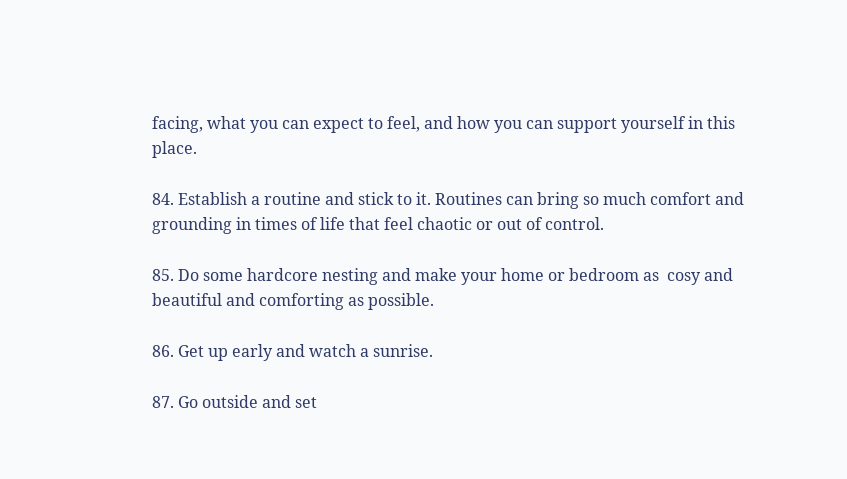facing, what you can expect to feel, and how you can support yourself in this place.

84. Establish a routine and stick to it. Routines can bring so much comfort and grounding in times of life that feel chaotic or out of control.

85. Do some hardcore nesting and make your home or bedroom as  cosy and beautiful and comforting as possible.

86. Get up early and watch a sunrise.

87. Go outside and set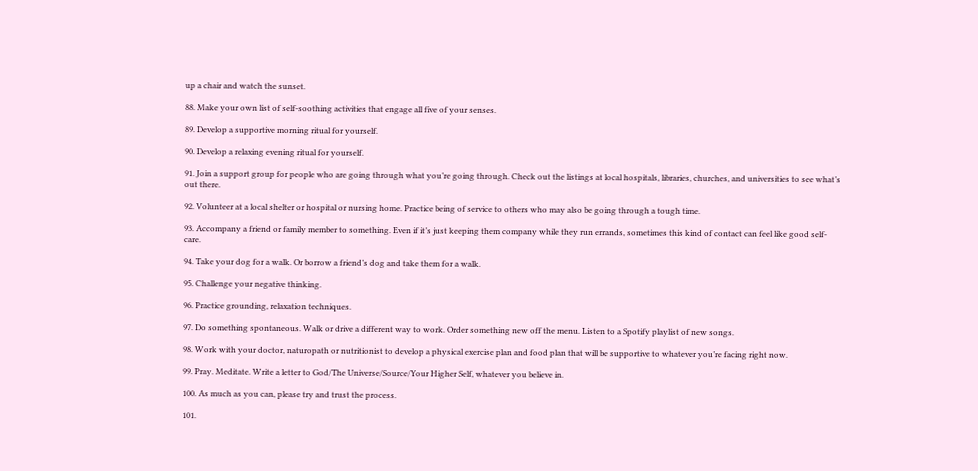up a chair and watch the sunset.

88. Make your own list of self-soothing activities that engage all five of your senses.

89. Develop a supportive morning ritual for yourself.

90. Develop a relaxing evening ritual for yourself.

91. Join a support group for people who are going through what you’re going through. Check out the listings at local hospitals, libraries, churches, and universities to see what’s out there.

92. Volunteer at a local shelter or hospital or nursing home. Practice being of service to others who may also be going through a tough time.

93. Accompany a friend or family member to something. Even if it’s just keeping them company while they run errands, sometimes this kind of contact can feel like good self-care.

94. Take your dog for a walk. Or borrow a friend’s dog and take them for a walk.

95. Challenge your negative thinking.

96. Practice grounding, relaxation techniques.

97. Do something spontaneous. Walk or drive a different way to work. Order something new off the menu. Listen to a Spotify playlist of new songs.

98. Work with your doctor, naturopath or nutritionist to develop a physical exercise plan and food plan that will be supportive to whatever you’re facing right now.

99. Pray. Meditate. Write a letter to God/The Universe/Source/Your Higher Self, whatever you believe in.

100. As much as you can, please try and trust the process.

101.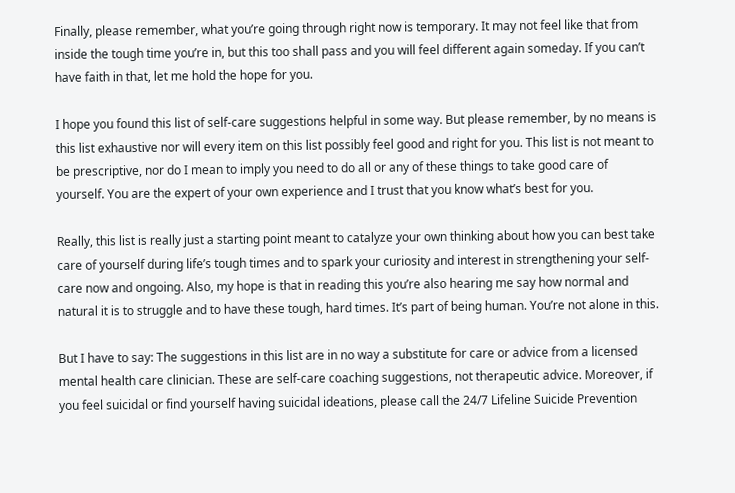Finally, please remember, what you’re going through right now is temporary. It may not feel like that from inside the tough time you’re in, but this too shall pass and you will feel different again someday. If you can’t have faith in that, let me hold the hope for you.

I hope you found this list of self-care suggestions helpful in some way. But please remember, by no means is this list exhaustive nor will every item on this list possibly feel good and right for you. This list is not meant to be prescriptive, nor do I mean to imply you need to do all or any of these things to take good care of yourself. You are the expert of your own experience and I trust that you know what’s best for you.

Really, this list is really just a starting point meant to catalyze your own thinking about how you can best take care of yourself during life’s tough times and to spark your curiosity and interest in strengthening your self-care now and ongoing. Also, my hope is that in reading this you’re also hearing me say how normal and natural it is to struggle and to have these tough, hard times. It’s part of being human. You’re not alone in this.

But I have to say: The suggestions in this list are in no way a substitute for care or advice from a licensed mental health care clinician. These are self-care coaching suggestions, not therapeutic advice. Moreover, if you feel suicidal or find yourself having suicidal ideations, please call the 24/7 Lifeline Suicide Prevention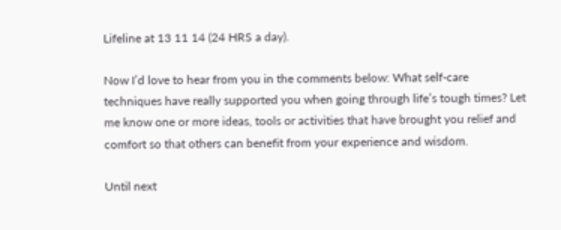Lifeline at 13 11 14 (24 HRS a day).

Now I’d love to hear from you in the comments below: What self-care techniques have really supported you when going through life’s tough times? Let me know one or more ideas, tools or activities that have brought you relief and comfort so that others can benefit from your experience and wisdom.

Until next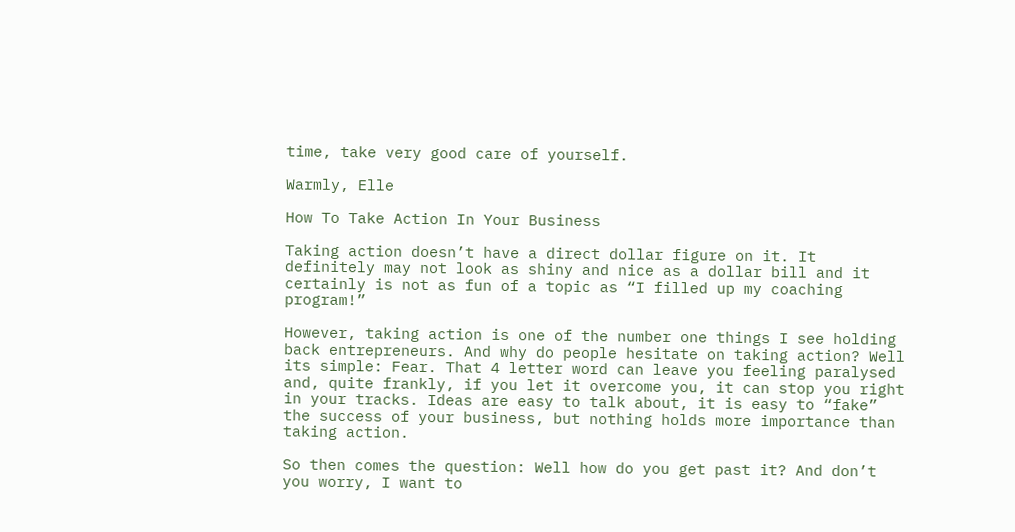time, take very good care of yourself.

Warmly, Elle

How To Take Action In Your Business

Taking action doesn’t have a direct dollar figure on it. It definitely may not look as shiny and nice as a dollar bill and it certainly is not as fun of a topic as “I filled up my coaching program!”

However, taking action is one of the number one things I see holding back entrepreneurs. And why do people hesitate on taking action? Well its simple: Fear. That 4 letter word can leave you feeling paralysed and, quite frankly, if you let it overcome you, it can stop you right in your tracks. Ideas are easy to talk about, it is easy to “fake” the success of your business, but nothing holds more importance than taking action.

So then comes the question: Well how do you get past it? And don’t you worry, I want to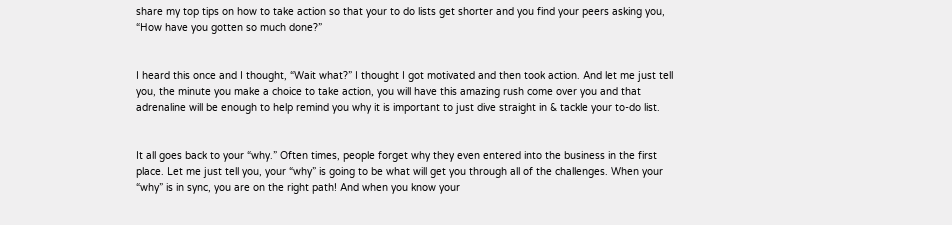share my top tips on how to take action so that your to do lists get shorter and you find your peers asking you, “How have you gotten so much done?”


I heard this once and I thought, “Wait what?” I thought I got motivated and then took action. And let me just tell you, the minute you make a choice to take action, you will have this amazing rush come over you and that adrenaline will be enough to help remind you why it is important to just dive straight in & tackle your to-do list.


It all goes back to your “why.” Often times, people forget why they even entered into the business in the first place. Let me just tell you, your “why” is going to be what will get you through all of the challenges. When your “why” is in sync, you are on the right path! And when you know your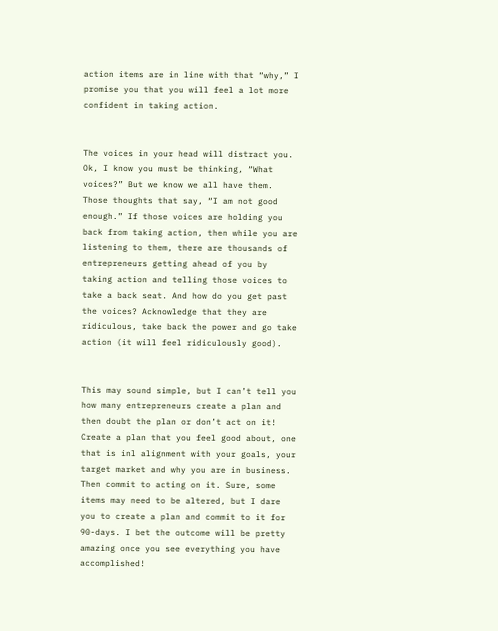action items are in line with that “why,” I promise you that you will feel a lot more confident in taking action.


The voices in your head will distract you. Ok, I know you must be thinking, “What voices?” But we know we all have them. Those thoughts that say, “I am not good enough.” If those voices are holding you back from taking action, then while you are listening to them, there are thousands of entrepreneurs getting ahead of you by taking action and telling those voices to take a back seat. And how do you get past the voices? Acknowledge that they are ridiculous, take back the power and go take action (it will feel ridiculously good).


This may sound simple, but I can’t tell you how many entrepreneurs create a plan and then doubt the plan or don’t act on it! Create a plan that you feel good about, one that is inl alignment with your goals, your target market and why you are in business. Then commit to acting on it. Sure, some items may need to be altered, but I dare you to create a plan and commit to it for 90-days. I bet the outcome will be pretty amazing once you see everything you have accomplished!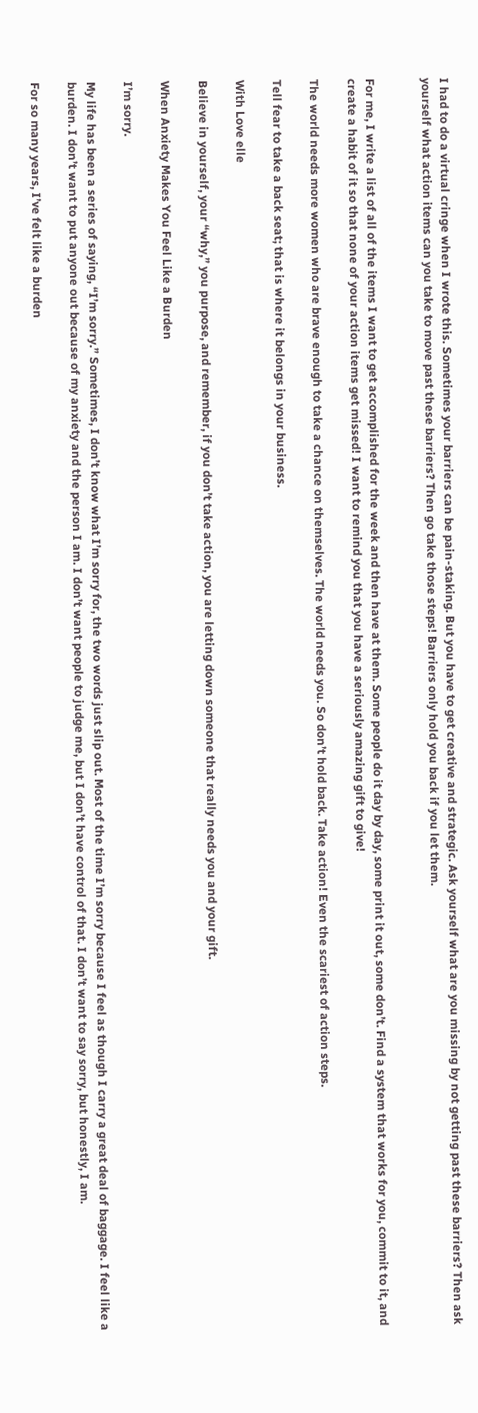I had to do a virtual cringe when I wrote this. Sometimes your barriers can be pain-staking. But you have to get creative and strategic. Ask yourself what are you missing by not getting past these barriers? Then ask yourself what action items can you take to move past these barriers? Then go take those steps! Barriers only hold you back if you let them.


For me, I write a list of all of the items I want to get accomplished for the week and then have at them. Some people do it day by day, some print it out, some don’t. Find a system that works for you, commit to it, and create a habit of it so that none of your action items get missed! I want to remind you that you have a seriously amazing gift to give!

The world needs more women who are brave enough to take a chance on themselves. The world needs you. So don’t hold back. Take action! Even the scariest of action steps.

Tell fear to take a back seat; that is where it belongs in your business.

With Love elle

Believe in yourself, your “why,” you purpose, and remember, if you don’t take action, you are letting down someone that really needs you and your gift.

When Anxiety Makes You Feel Like a Burden

I’m sorry.

My life has been a series of saying, “I’m sorry.” Sometimes, I don’t know what I’m sorry for, the two words just slip out. Most of the time I’m sorry because I feel as though I carry a great deal of baggage. I feel like a burden. I don’t want to put anyone out because of my anxiety and the person I am. I don’t want people to judge me, but I don’t have control of that. I don’t want to say sorry, but honestly, I am.

For so many years, I’ve felt like a burden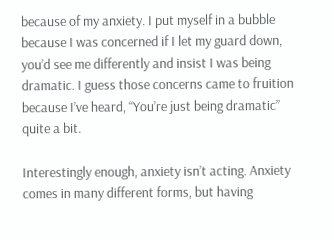because of my anxiety. I put myself in a bubble because I was concerned if I let my guard down, you’d see me differently and insist I was being dramatic. I guess those concerns came to fruition because I’ve heard, “You’re just being dramatic” quite a bit.

Interestingly enough, anxiety isn’t acting. Anxiety comes in many different forms, but having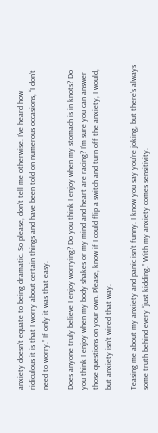anxiety doesn’t equate to being dramatic. So please, don’t tell me otherwise. I’ve heard how ridiculous it is that I worry about certain things and have been told on numerous occasions, “I don’t need to worry.” If only it was that easy.

Does anyone truly believe I enjoy worrying? Do you think I enjoy when my stomach is in knots? Do you think I enjoy when my body shakes or my mind and heart are racing? I’m sure you can answer those questions on your own. Please, know if I could flip a switch and turn off the anxiety, I would, but anxiety isn’t wired that way.

Teasing me about my anxiety and panic isn’t funny. I know you say you’re joking, but there’s always some truth behind every “just kidding.” With my anxiety comes sensitivity.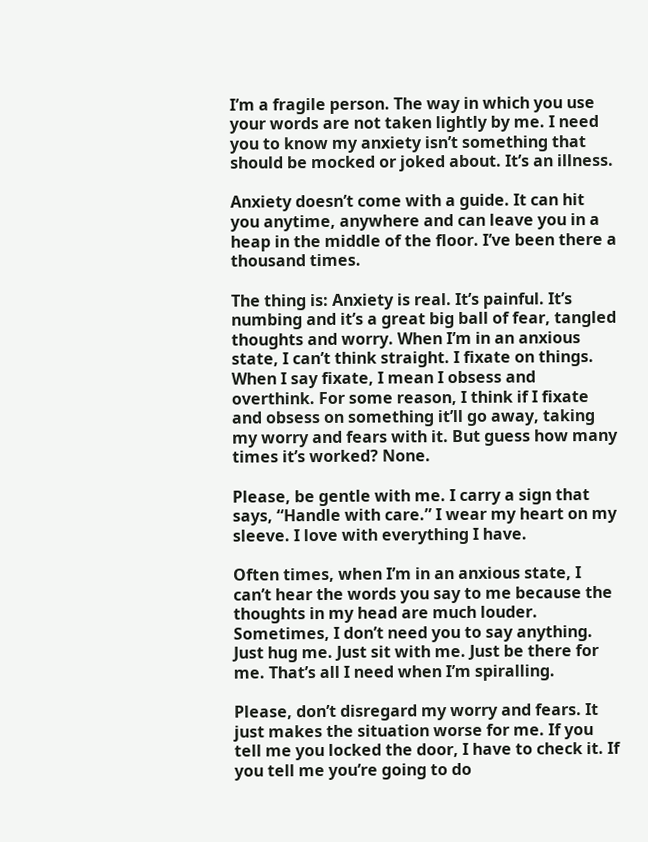I’m a fragile person. The way in which you use your words are not taken lightly by me. I need you to know my anxiety isn’t something that should be mocked or joked about. It’s an illness.

Anxiety doesn’t come with a guide. It can hit you anytime, anywhere and can leave you in a heap in the middle of the floor. I’ve been there a thousand times.

The thing is: Anxiety is real. It’s painful. It’s numbing and it’s a great big ball of fear, tangled thoughts and worry. When I’m in an anxious state, I can’t think straight. I fixate on things. When I say fixate, I mean I obsess and overthink. For some reason, I think if I fixate and obsess on something it’ll go away, taking my worry and fears with it. But guess how many times it’s worked? None.

Please, be gentle with me. I carry a sign that says, “Handle with care.” I wear my heart on my sleeve. I love with everything I have.

Often times, when I’m in an anxious state, I can’t hear the words you say to me because the thoughts in my head are much louder. Sometimes, I don’t need you to say anything. Just hug me. Just sit with me. Just be there for me. That’s all I need when I’m spiralling.

Please, don’t disregard my worry and fears. It just makes the situation worse for me. If you tell me you locked the door, I have to check it. If you tell me you’re going to do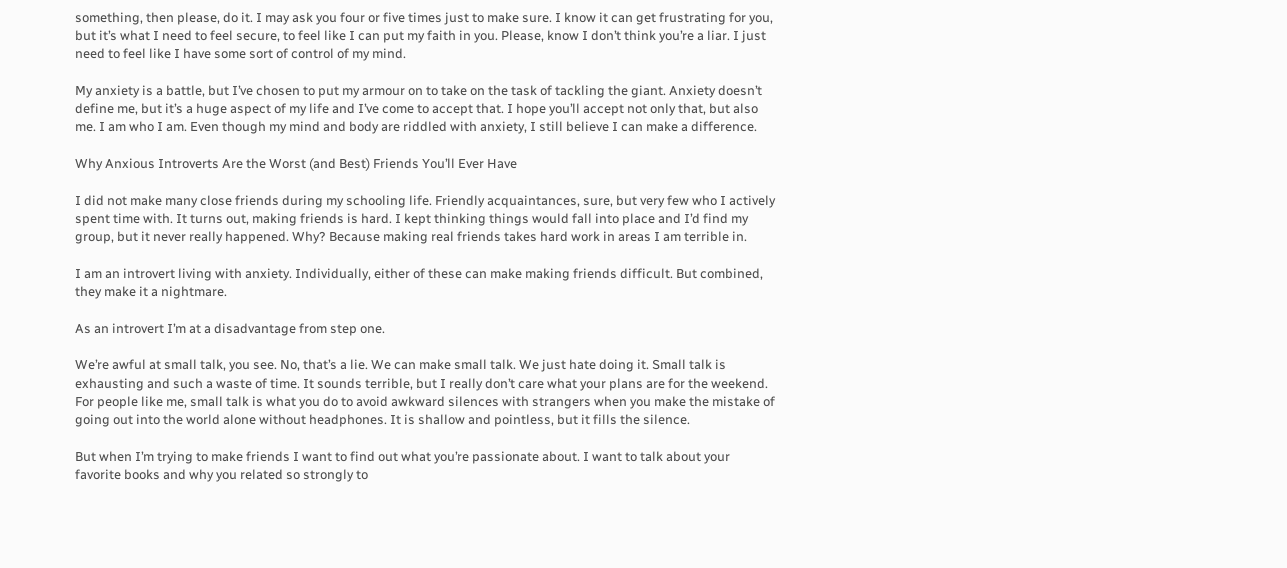something, then please, do it. I may ask you four or five times just to make sure. I know it can get frustrating for you, but it’s what I need to feel secure, to feel like I can put my faith in you. Please, know I don’t think you’re a liar. I just need to feel like I have some sort of control of my mind.

My anxiety is a battle, but I’ve chosen to put my armour on to take on the task of tackling the giant. Anxiety doesn’t define me, but it’s a huge aspect of my life and I’ve come to accept that. I hope you’ll accept not only that, but also me. I am who I am. Even though my mind and body are riddled with anxiety, I still believe I can make a difference.

Why Anxious Introverts Are the Worst (and Best) Friends You’ll Ever Have

I did not make many close friends during my schooling life. Friendly acquaintances, sure, but very few who I actively spent time with. It turns out, making friends is hard. I kept thinking things would fall into place and I’d find my group, but it never really happened. Why? Because making real friends takes hard work in areas I am terrible in.

I am an introvert living with anxiety. Individually, either of these can make making friends difficult. But combined, they make it a nightmare.

As an introvert I’m at a disadvantage from step one.

We’re awful at small talk, you see. No, that’s a lie. We can make small talk. We just hate doing it. Small talk is exhausting and such a waste of time. It sounds terrible, but I really don’t care what your plans are for the weekend. For people like me, small talk is what you do to avoid awkward silences with strangers when you make the mistake of going out into the world alone without headphones. It is shallow and pointless, but it fills the silence.

But when I’m trying to make friends I want to find out what you’re passionate about. I want to talk about your favorite books and why you related so strongly to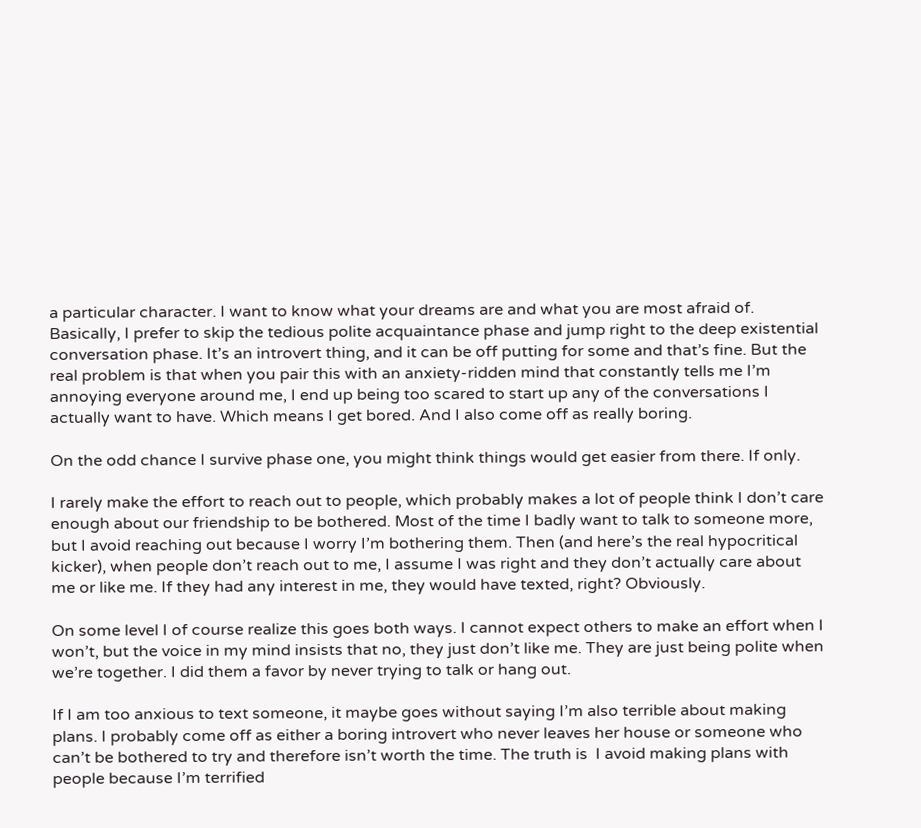a particular character. I want to know what your dreams are and what you are most afraid of. Basically, I prefer to skip the tedious polite acquaintance phase and jump right to the deep existential conversation phase. It’s an introvert thing, and it can be off putting for some and that’s fine. But the real problem is that when you pair this with an anxiety-ridden mind that constantly tells me I’m annoying everyone around me, I end up being too scared to start up any of the conversations I actually want to have. Which means I get bored. And I also come off as really boring.

On the odd chance I survive phase one, you might think things would get easier from there. If only.

I rarely make the effort to reach out to people, which probably makes a lot of people think I don’t care enough about our friendship to be bothered. Most of the time I badly want to talk to someone more, but I avoid reaching out because I worry I’m bothering them. Then (and here’s the real hypocritical kicker), when people don’t reach out to me, I assume I was right and they don’t actually care about me or like me. If they had any interest in me, they would have texted, right? Obviously.

On some level I of course realize this goes both ways. I cannot expect others to make an effort when I won’t, but the voice in my mind insists that no, they just don’t like me. They are just being polite when we’re together. I did them a favor by never trying to talk or hang out.

If I am too anxious to text someone, it maybe goes without saying I’m also terrible about making plans. I probably come off as either a boring introvert who never leaves her house or someone who can’t be bothered to try and therefore isn’t worth the time. The truth is  I avoid making plans with people because I’m terrified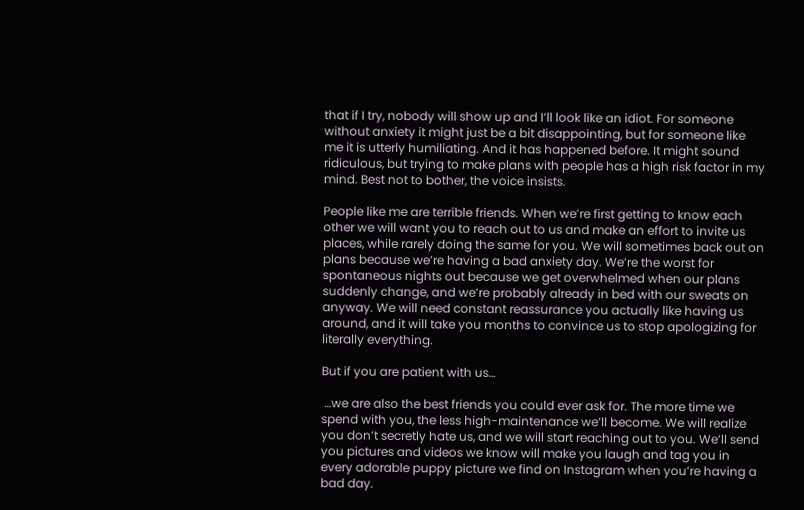that if I try, nobody will show up and I’ll look like an idiot. For someone without anxiety it might just be a bit disappointing, but for someone like me it is utterly humiliating. And it has happened before. It might sound ridiculous, but trying to make plans with people has a high risk factor in my mind. Best not to bother, the voice insists.

People like me are terrible friends. When we’re first getting to know each other we will want you to reach out to us and make an effort to invite us places, while rarely doing the same for you. We will sometimes back out on plans because we’re having a bad anxiety day. We’re the worst for spontaneous nights out because we get overwhelmed when our plans suddenly change, and we’re probably already in bed with our sweats on anyway. We will need constant reassurance you actually like having us around, and it will take you months to convince us to stop apologizing for literally everything.

But if you are patient with us…

 …we are also the best friends you could ever ask for. The more time we spend with you, the less high-maintenance we’ll become. We will realize you don’t secretly hate us, and we will start reaching out to you. We’ll send you pictures and videos we know will make you laugh and tag you in every adorable puppy picture we find on Instagram when you’re having a bad day.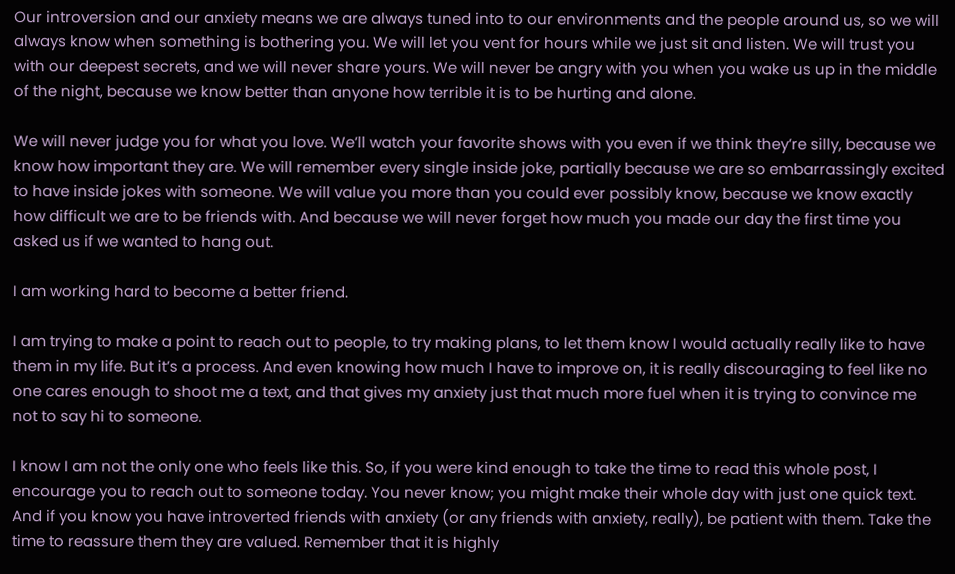Our introversion and our anxiety means we are always tuned into to our environments and the people around us, so we will always know when something is bothering you. We will let you vent for hours while we just sit and listen. We will trust you with our deepest secrets, and we will never share yours. We will never be angry with you when you wake us up in the middle of the night, because we know better than anyone how terrible it is to be hurting and alone.

We will never judge you for what you love. We’ll watch your favorite shows with you even if we think they’re silly, because we know how important they are. We will remember every single inside joke, partially because we are so embarrassingly excited to have inside jokes with someone. We will value you more than you could ever possibly know, because we know exactly how difficult we are to be friends with. And because we will never forget how much you made our day the first time you asked us if we wanted to hang out.

I am working hard to become a better friend.

I am trying to make a point to reach out to people, to try making plans, to let them know I would actually really like to have them in my life. But it’s a process. And even knowing how much I have to improve on, it is really discouraging to feel like no one cares enough to shoot me a text, and that gives my anxiety just that much more fuel when it is trying to convince me not to say hi to someone.

I know I am not the only one who feels like this. So, if you were kind enough to take the time to read this whole post, I encourage you to reach out to someone today. You never know; you might make their whole day with just one quick text. And if you know you have introverted friends with anxiety (or any friends with anxiety, really), be patient with them. Take the time to reassure them they are valued. Remember that it is highly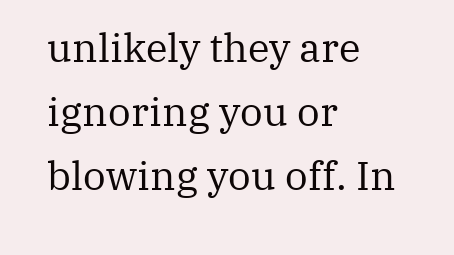unlikely they are ignoring you or blowing you off. In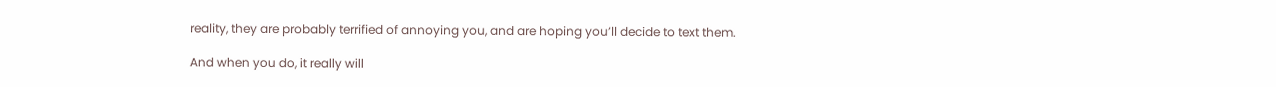reality, they are probably terrified of annoying you, and are hoping you’ll decide to text them.

And when you do, it really will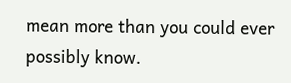mean more than you could ever possibly know.